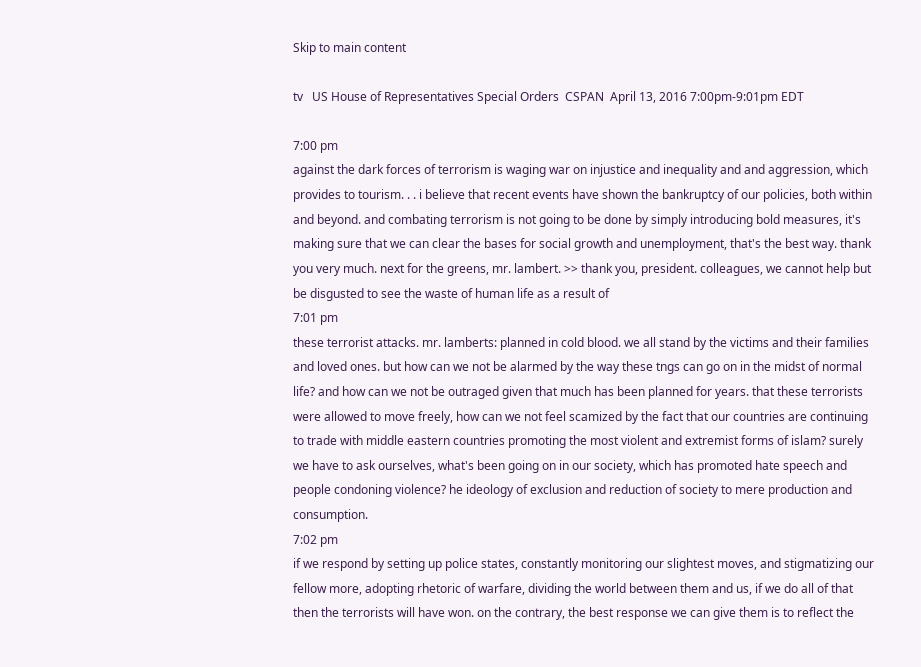Skip to main content

tv   US House of Representatives Special Orders  CSPAN  April 13, 2016 7:00pm-9:01pm EDT

7:00 pm
against the dark forces of terrorism is waging war on injustice and inequality and and aggression, which provides to tourism. . . i believe that recent events have shown the bankruptcy of our policies, both within and beyond. and combating terrorism is not going to be done by simply introducing bold measures, it's making sure that we can clear the bases for social growth and unemployment, that's the best way. thank you very much. next for the greens, mr. lambert. >> thank you, president. colleagues, we cannot help but be disgusted to see the waste of human life as a result of
7:01 pm
these terrorist attacks. mr. lamberts: planned in cold blood. we all stand by the victims and their families and loved ones. but how can we not be alarmed by the way these tngs can go on in the midst of normal life? and how can we not be outraged given that much has been planned for years. that these terrorists were allowed to move freely, how can we not feel scamized by the fact that our countries are continuing to trade with middle eastern countries promoting the most violent and extremist forms of islam? surely we have to ask ourselves, what's been going on in our society, which has promoted hate speech and people condoning violence? he ideology of exclusion and reduction of society to mere production and consumption.
7:02 pm
if we respond by setting up police states, constantly monitoring our slightest moves, and stigmatizing our fellow more, adopting rhetoric of warfare, dividing the world between them and us, if we do all of that then the terrorists will have won. on the contrary, the best response we can give them is to reflect the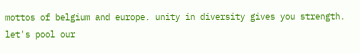mottos of belgium and europe. unity in diversity gives you strength. let's pool our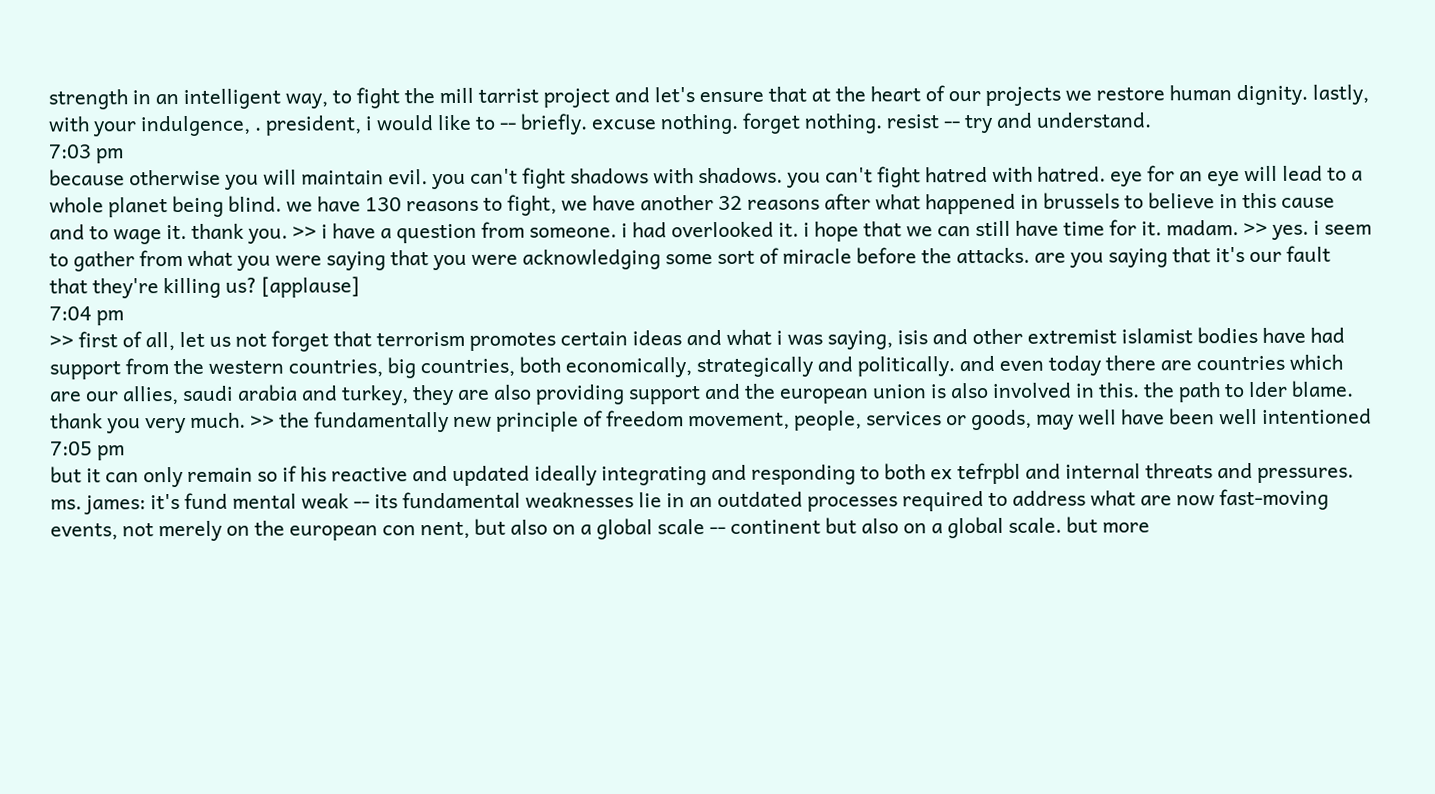strength in an intelligent way, to fight the mill tarrist project and let's ensure that at the heart of our projects we restore human dignity. lastly, with your indulgence, . president, i would like to -- briefly. excuse nothing. forget nothing. resist -- try and understand.
7:03 pm
because otherwise you will maintain evil. you can't fight shadows with shadows. you can't fight hatred with hatred. eye for an eye will lead to a whole planet being blind. we have 130 reasons to fight, we have another 32 reasons after what happened in brussels to believe in this cause and to wage it. thank you. >> i have a question from someone. i had overlooked it. i hope that we can still have time for it. madam. >> yes. i seem to gather from what you were saying that you were acknowledging some sort of miracle before the attacks. are you saying that it's our fault that they're killing us? [applause]
7:04 pm
>> first of all, let us not forget that terrorism promotes certain ideas and what i was saying, isis and other extremist islamist bodies have had support from the western countries, big countries, both economically, strategically and politically. and even today there are countries which are our allies, saudi arabia and turkey, they are also providing support and the european union is also involved in this. the path to lder blame. thank you very much. >> the fundamentally new principle of freedom movement, people, services or goods, may well have been well intentioned
7:05 pm
but it can only remain so if his reactive and updated ideally integrating and responding to both ex tefrpbl and internal threats and pressures. ms. james: it's fund mental weak -- its fundamental weaknesses lie in an outdated processes required to address what are now fast-moving events, not merely on the european con nent, but also on a global scale -- continent but also on a global scale. but more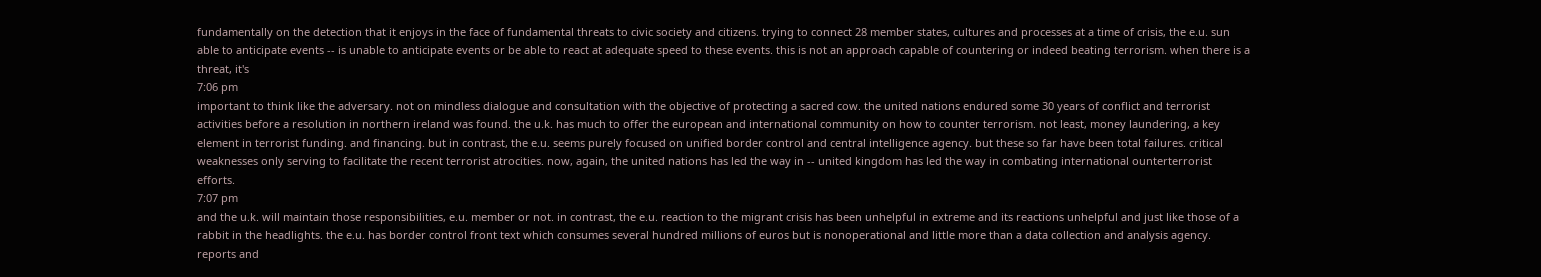fundamentally on the detection that it enjoys in the face of fundamental threats to civic society and citizens. trying to connect 28 member states, cultures and processes at a time of crisis, the e.u. sun able to anticipate events -- is unable to anticipate events or be able to react at adequate speed to these events. this is not an approach capable of countering or indeed beating terrorism. when there is a threat, it's
7:06 pm
important to think like the adversary. not on mindless dialogue and consultation with the objective of protecting a sacred cow. the united nations endured some 30 years of conflict and terrorist activities before a resolution in northern ireland was found. the u.k. has much to offer the european and international community on how to counter terrorism. not least, money laundering, a key element in terrorist funding. and financing. but in contrast, the e.u. seems purely focused on unified border control and central intelligence agency. but these so far have been total failures. critical weaknesses only serving to facilitate the recent terrorist atrocities. now, again, the united nations has led the way in -- united kingdom has led the way in combating international ounterterrorist efforts.
7:07 pm
and the u.k. will maintain those responsibilities, e.u. member or not. in contrast, the e.u. reaction to the migrant crisis has been unhelpful in extreme and its reactions unhelpful and just like those of a rabbit in the headlights. the e.u. has border control front text which consumes several hundred millions of euros but is nonoperational and little more than a data collection and analysis agency. reports and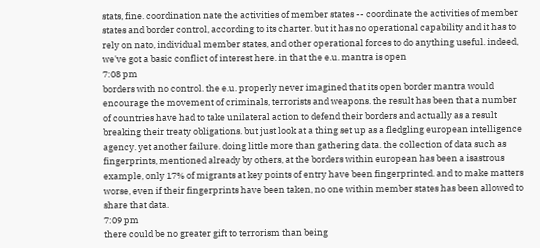stats, fine. coordination nate the activities of member states -- coordinate the activities of member states and border control, according to its charter. but it has no operational capability and it has to rely on nato, individual member states, and other operational forces to do anything useful. indeed, we've got a basic conflict of interest here. in that the e.u. mantra is open
7:08 pm
borders with no control. the e.u. properly never imagined that its open border mantra would encourage the movement of criminals, terrorists and weapons. the result has been that a number of countries have had to take unilateral action to defend their borders and actually as a result breaking their treaty obligations. but just look at a thing set up as a fledgling european intelligence agency. yet another failure. doing little more than gathering data. the collection of data such as fingerprints, mentioned already by others, at the borders within european has been a isastrous example, only 17% of migrants at key points of entry have been fingerprinted. and to make matters worse, even if their fingerprints have been taken, no one within member states has been allowed to share that data.
7:09 pm
there could be no greater gift to terrorism than being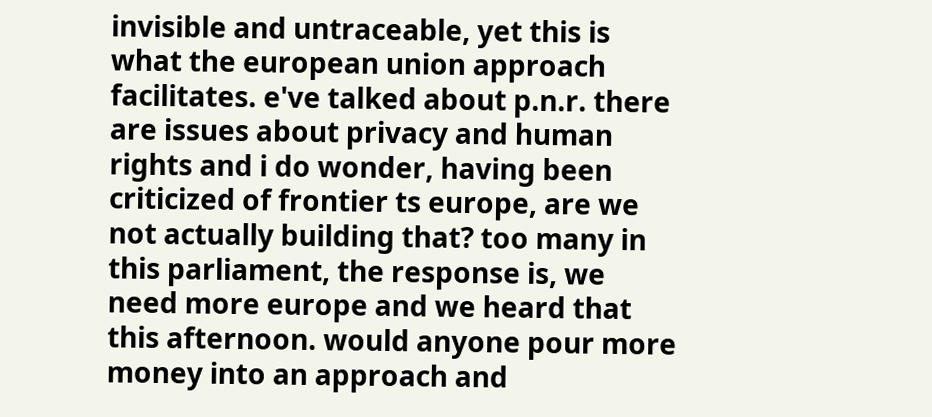invisible and untraceable, yet this is what the european union approach facilitates. e've talked about p.n.r. there are issues about privacy and human rights and i do wonder, having been criticized of frontier ts europe, are we not actually building that? too many in this parliament, the response is, we need more europe and we heard that this afternoon. would anyone pour more money into an approach and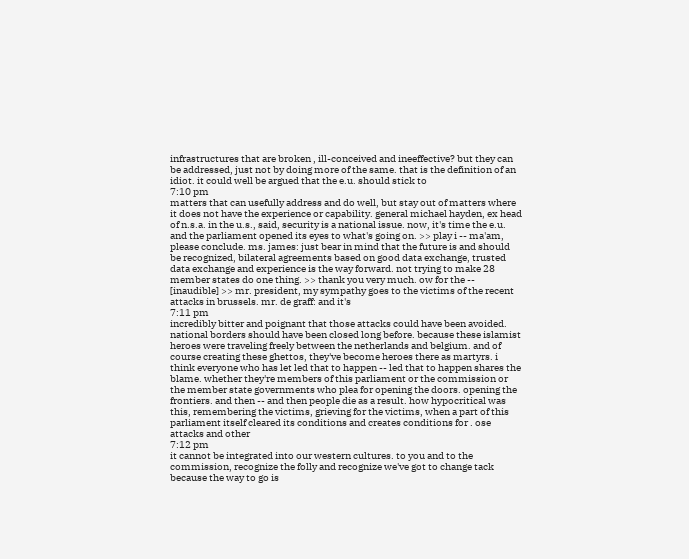infrastructures that are broken , ill-conceived and ineeffective? but they can be addressed, just not by doing more of the same. that is the definition of an idiot. it could well be argued that the e.u. should stick to
7:10 pm
matters that can usefully address and do well, but stay out of matters where it does not have the experience or capability. general michael hayden, ex head of n.s.a. in the u.s., said, security is a national issue. now, it's time the e.u. and the parliament opened its eyes to what's going on. >> play i -- ma'am, please conclude. ms. james: just bear in mind that the future is and should be recognized, bilateral agreements based on good data exchange, trusted data exchange and experience is the way forward. not trying to make 28 member states do one thing. >> thank you very much. ow for the -- [inaudible] >> mr. president, my sympathy goes to the victims of the recent attacks in brussels. mr. de graff: and it's
7:11 pm
incredibly bitter and poignant that those attacks could have been avoided. national borders should have been closed long before. because these islamist heroes were traveling freely between the netherlands and belgium. and of course creating these ghettos, they've become heroes there as martyrs. i think everyone who has let led that to happen -- led that to happen shares the blame. whether they're members of this parliament or the commission or the member state governments who plea for opening the doors. opening the frontiers. and then -- and then people die as a result. how hypocritical was this, remembering the victims, grieving for the victims, when a part of this parliament itself cleared its conditions and creates conditions for . ose attacks and other
7:12 pm
it cannot be integrated into our western cultures. to you and to the commission, recognize the folly and recognize we've got to change tack because the way to go is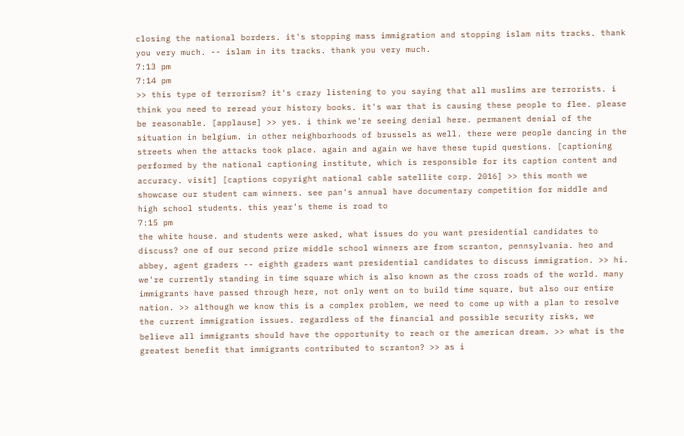closing the national borders. it's stopping mass immigration and stopping islam nits tracks. thank you very much. -- islam in its tracks. thank you very much.
7:13 pm
7:14 pm
>> this type of terrorism? it's crazy listening to you saying that all muslims are terrorists. i think you need to reread your history books. it's war that is causing these people to flee. please be reasonable. [applause] >> yes. i think we're seeing denial here. permanent denial of the situation in belgium. in other neighborhoods of brussels as well. there were people dancing in the streets when the attacks took place. again and again we have these tupid questions. [captioning performed by the national captioning institute, which is responsible for its caption content and accuracy. visit] [captions copyright national cable satellite corp. 2016] >> this month we showcase our student cam winners. see pan's annual have documentary competition for middle and high school students. this year's theme is road to
7:15 pm
the white house. and students were asked, what issues do you want presidential candidates to discuss? one of our second prize middle school winners are from scranton, pennsylvania. heo and abbey, agent graders -- eighth graders want presidential candidates to discuss immigration. >> hi. we're currently standing in time square which is also known as the cross roads of the world. many immigrants have passed through here, not only went on to build time square, but also our entire nation. >> although we know this is a complex problem, we need to come up with a plan to resolve the current immigration issues. regardless of the financial and possible security risks, we believe all immigrants should have the opportunity to reach or the american dream. >> what is the greatest benefit that immigrants contributed to scranton? >> as i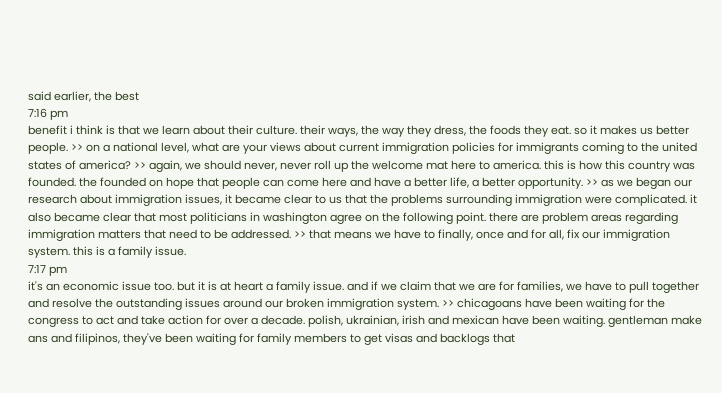said earlier, the best
7:16 pm
benefit i think is that we learn about their culture. their ways, the way they dress, the foods they eat. so it makes us better people. >> on a national level, what are your views about current immigration policies for immigrants coming to the united states of america? >> again, we should never, never roll up the welcome mat here to america. this is how this country was founded. the founded on hope that people can come here and have a better life, a better opportunity. >> as we began our research about immigration issues, it became clear to us that the problems surrounding immigration were complicated. it also became clear that most politicians in washington agree on the following point. there are problem areas regarding immigration matters that need to be addressed. >> that means we have to finally, once and for all, fix our immigration system. this is a family issue.
7:17 pm
it's an economic issue too. but it is at heart a family issue. and if we claim that we are for families, we have to pull together and resolve the outstanding issues around our broken immigration system. >> chicagoans have been waiting for the congress to act and take action for over a decade. polish, ukrainian, irish and mexican have been waiting. gentleman make ans and filipinos, they've been waiting for family members to get visas and backlogs that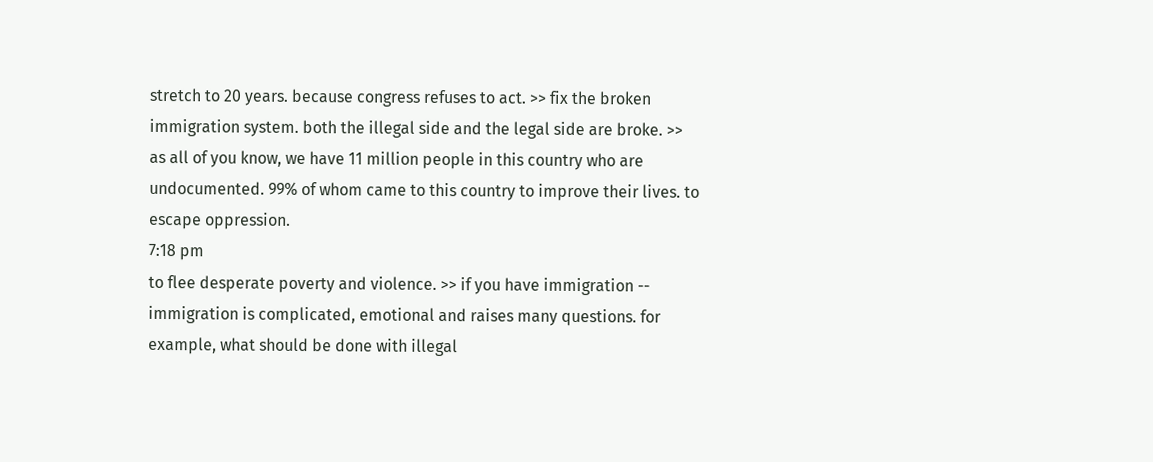stretch to 20 years. because congress refuses to act. >> fix the broken immigration system. both the illegal side and the legal side are broke. >> as all of you know, we have 11 million people in this country who are undocumented. 99% of whom came to this country to improve their lives. to escape oppression.
7:18 pm
to flee desperate poverty and violence. >> if you have immigration -- immigration is complicated, emotional and raises many questions. for example, what should be done with illegal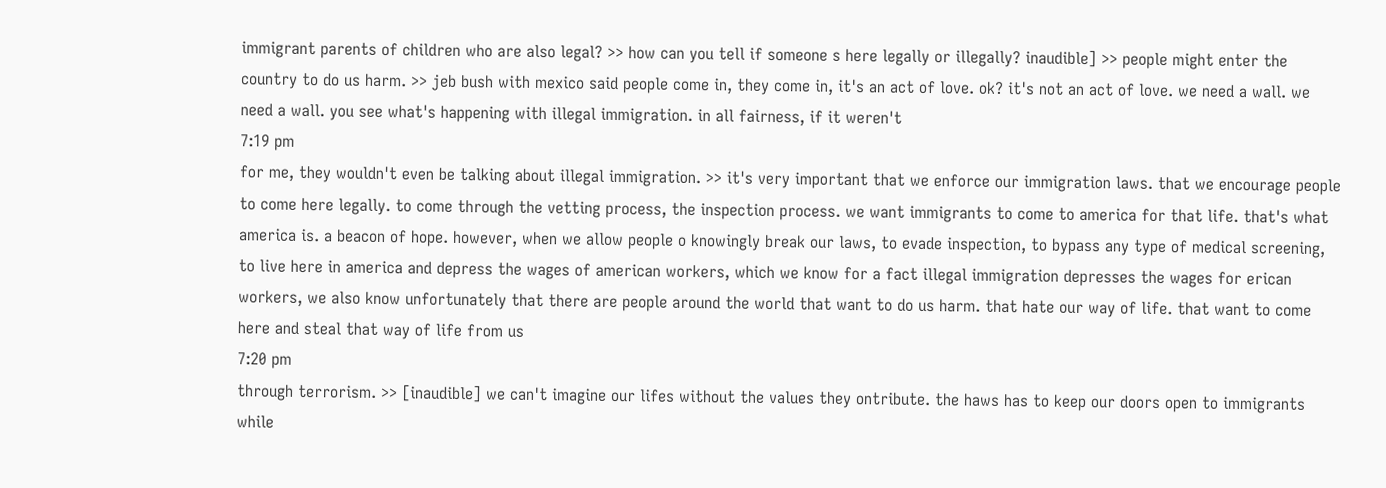immigrant parents of children who are also legal? >> how can you tell if someone s here legally or illegally? inaudible] >> people might enter the country to do us harm. >> jeb bush with mexico said people come in, they come in, it's an act of love. ok? it's not an act of love. we need a wall. we need a wall. you see what's happening with illegal immigration. in all fairness, if it weren't
7:19 pm
for me, they wouldn't even be talking about illegal immigration. >> it's very important that we enforce our immigration laws. that we encourage people to come here legally. to come through the vetting process, the inspection process. we want immigrants to come to america for that life. that's what america is. a beacon of hope. however, when we allow people o knowingly break our laws, to evade inspection, to bypass any type of medical screening, to live here in america and depress the wages of american workers, which we know for a fact illegal immigration depresses the wages for erican workers, we also know unfortunately that there are people around the world that want to do us harm. that hate our way of life. that want to come here and steal that way of life from us
7:20 pm
through terrorism. >> [inaudible] we can't imagine our lifes without the values they ontribute. the haws has to keep our doors open to immigrants while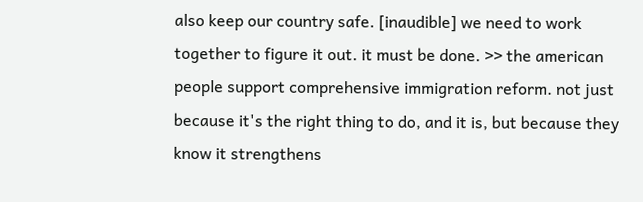also keep our country safe. [inaudible] we need to work together to figure it out. it must be done. >> the american people support comprehensive immigration reform. not just because it's the right thing to do, and it is, but because they know it strengthens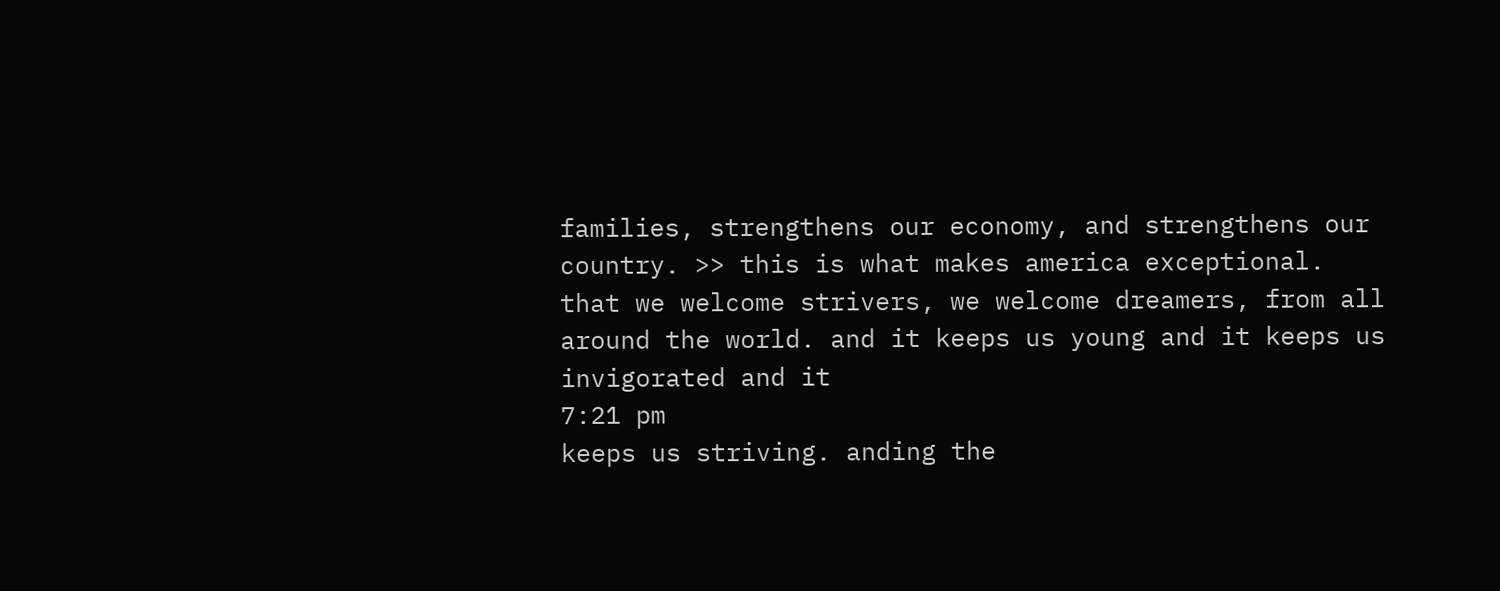families, strengthens our economy, and strengthens our country. >> this is what makes america exceptional. that we welcome strivers, we welcome dreamers, from all around the world. and it keeps us young and it keeps us invigorated and it
7:21 pm
keeps us striving. anding the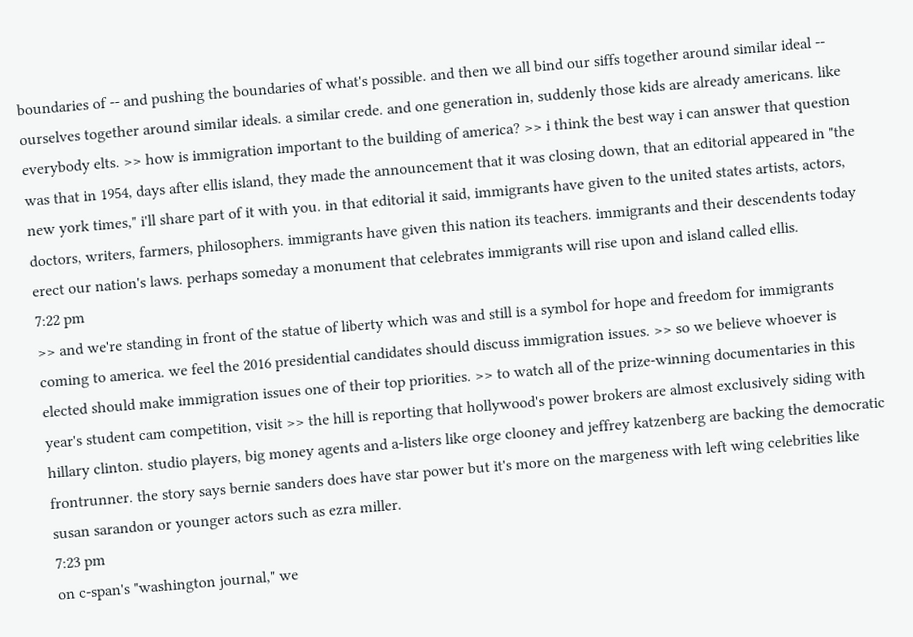boundaries of -- and pushing the boundaries of what's possible. and then we all bind our siffs together around similar ideal -- ourselves together around similar ideals. a similar crede. and one generation in, suddenly those kids are already americans. like everybody elts. >> how is immigration important to the building of america? >> i think the best way i can answer that question was that in 1954, days after ellis island, they made the announcement that it was closing down, that an editorial appeared in "the new york times," i'll share part of it with you. in that editorial it said, immigrants have given to the united states artists, actors, doctors, writers, farmers, philosophers. immigrants have given this nation its teachers. immigrants and their descendents today erect our nation's laws. perhaps someday a monument that celebrates immigrants will rise upon and island called ellis.
7:22 pm
>> and we're standing in front of the statue of liberty which was and still is a symbol for hope and freedom for immigrants coming to america. we feel the 2016 presidential candidates should discuss immigration issues. >> so we believe whoever is elected should make immigration issues one of their top priorities. >> to watch all of the prize-winning documentaries in this year's student cam competition, visit >> the hill is reporting that hollywood's power brokers are almost exclusively siding with hillary clinton. studio players, big money agents and a-listers like orge clooney and jeffrey katzenberg are backing the democratic frontrunner. the story says bernie sanders does have star power but it's more on the margeness with left wing celebrities like susan sarandon or younger actors such as ezra miller.
7:23 pm
on c-span's "washington journal," we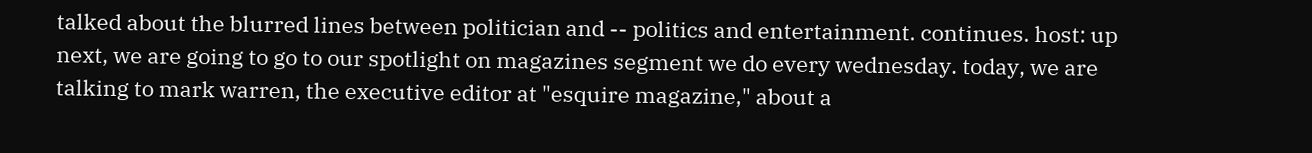talked about the blurred lines between politician and -- politics and entertainment. continues. host: up next, we are going to go to our spotlight on magazines segment we do every wednesday. today, we are talking to mark warren, the executive editor at "esquire magazine," about a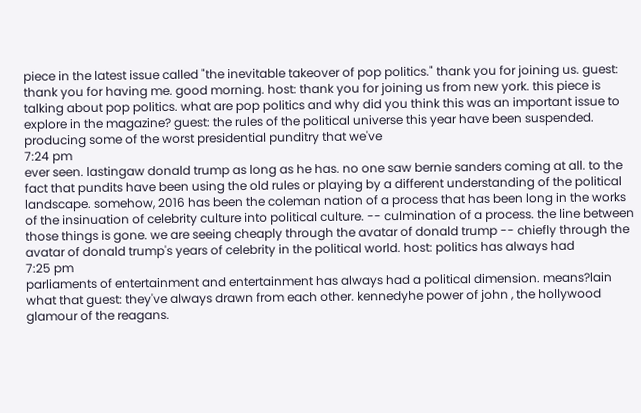piece in the latest issue called "the inevitable takeover of pop politics." thank you for joining us. guest: thank you for having me. good morning. host: thank you for joining us from new york. this piece is talking about pop politics. what are pop politics and why did you think this was an important issue to explore in the magazine? guest: the rules of the political universe this year have been suspended. producing some of the worst presidential punditry that we've
7:24 pm
ever seen. lastingaw donald trump as long as he has. no one saw bernie sanders coming at all. to the fact that pundits have been using the old rules or playing by a different understanding of the political landscape. somehow, 2016 has been the coleman nation of a process that has been long in the works of the insinuation of celebrity culture into political culture. -- culmination of a process. the line between those things is gone. we are seeing cheaply through the avatar of donald trump -- chiefly through the avatar of donald trump's years of celebrity in the political world. host: politics has always had
7:25 pm
parliaments of entertainment and entertainment has always had a political dimension. means?lain what that guest: they've always drawn from each other. kennedyhe power of john , the hollywood glamour of the reagans.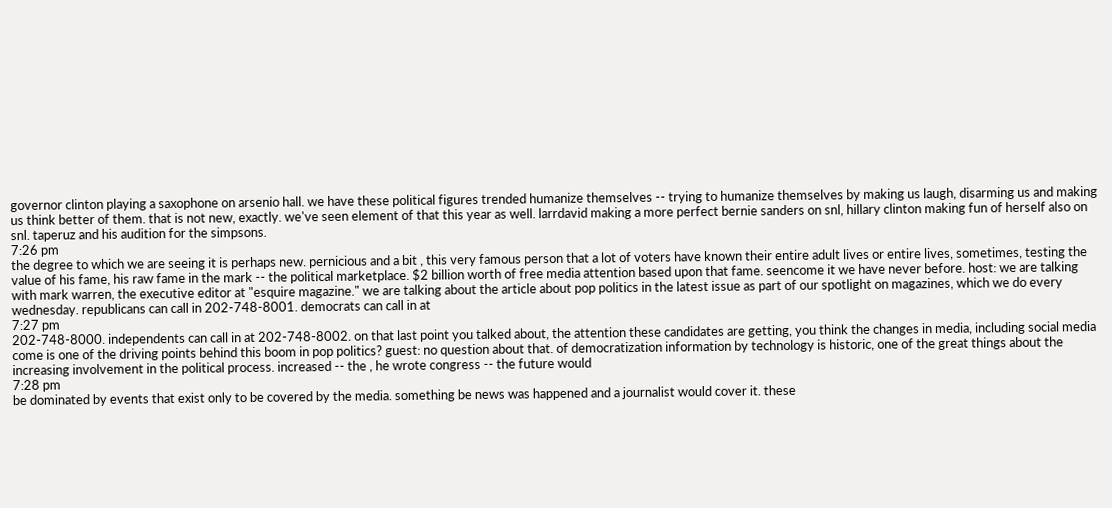governor clinton playing a saxophone on arsenio hall. we have these political figures trended humanize themselves -- trying to humanize themselves by making us laugh, disarming us and making us think better of them. that is not new, exactly. we've seen element of that this year as well. larrdavid making a more perfect bernie sanders on snl, hillary clinton making fun of herself also on snl. taperuz and his audition for the simpsons.
7:26 pm
the degree to which we are seeing it is perhaps new. pernicious and a bit , this very famous person that a lot of voters have known their entire adult lives or entire lives, sometimes, testing the value of his fame, his raw fame in the mark -- the political marketplace. $2 billion worth of free media attention based upon that fame. seencome it we have never before. host: we are talking with mark warren, the executive editor at "esquire magazine." we are talking about the article about pop politics in the latest issue as part of our spotlight on magazines, which we do every wednesday. republicans can call in 202-748-8001. democrats can call in at
7:27 pm
202-748-8000. independents can call in at 202-748-8002. on that last point you talked about, the attention these candidates are getting, you think the changes in media, including social media come is one of the driving points behind this boom in pop politics? guest: no question about that. of democratization information by technology is historic, one of the great things about the increasing involvement in the political process. increased -- the , he wrote congress -- the future would
7:28 pm
be dominated by events that exist only to be covered by the media. something be news was happened and a journalist would cover it. these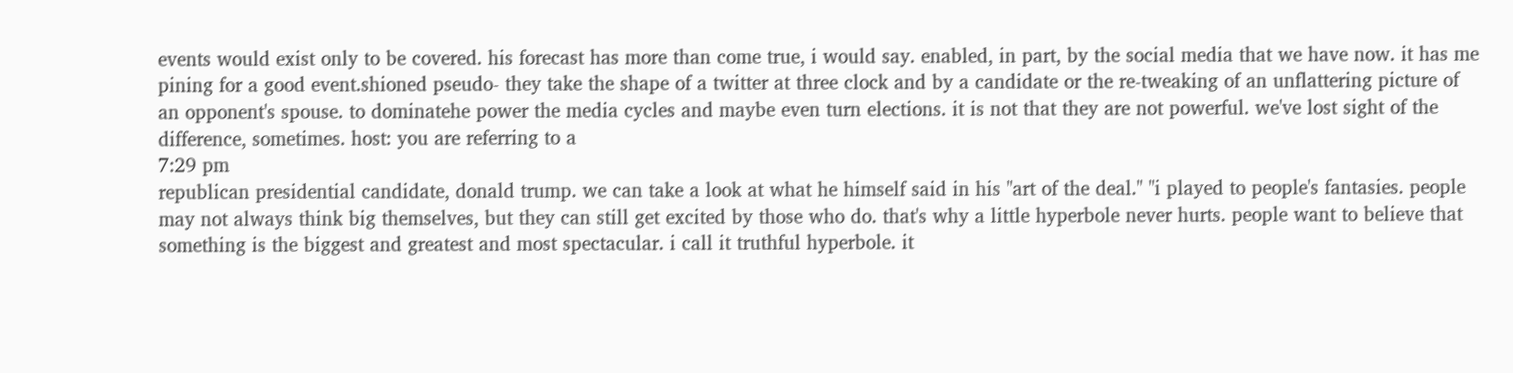events would exist only to be covered. his forecast has more than come true, i would say. enabled, in part, by the social media that we have now. it has me pining for a good event.shioned pseudo- they take the shape of a twitter at three clock and by a candidate or the re-tweaking of an unflattering picture of an opponent's spouse. to dominatehe power the media cycles and maybe even turn elections. it is not that they are not powerful. we've lost sight of the difference, sometimes. host: you are referring to a
7:29 pm
republican presidential candidate, donald trump. we can take a look at what he himself said in his "art of the deal." "i played to people's fantasies. people may not always think big themselves, but they can still get excited by those who do. that's why a little hyperbole never hurts. people want to believe that something is the biggest and greatest and most spectacular. i call it truthful hyperbole. it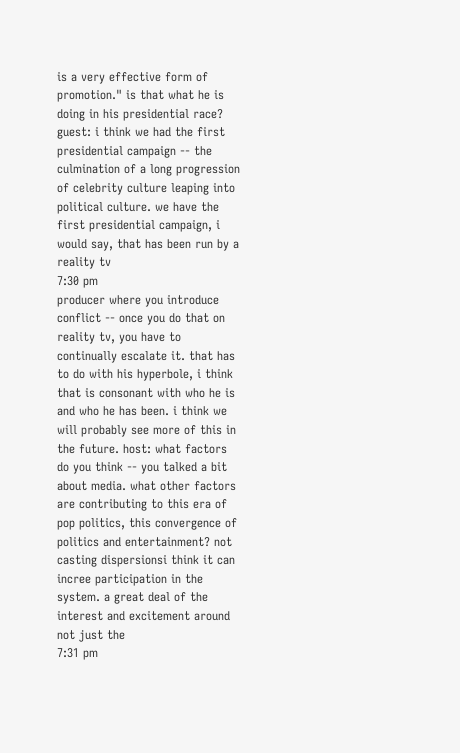is a very effective form of promotion." is that what he is doing in his presidential race? guest: i think we had the first presidential campaign -- the culmination of a long progression of celebrity culture leaping into political culture. we have the first presidential campaign, i would say, that has been run by a reality tv
7:30 pm
producer where you introduce conflict -- once you do that on reality tv, you have to continually escalate it. that has to do with his hyperbole, i think that is consonant with who he is and who he has been. i think we will probably see more of this in the future. host: what factors do you think -- you talked a bit about media. what other factors are contributing to this era of pop politics, this convergence of politics and entertainment? not casting dispersionsi think it can incree participation in the system. a great deal of the interest and excitement around not just the
7:31 pm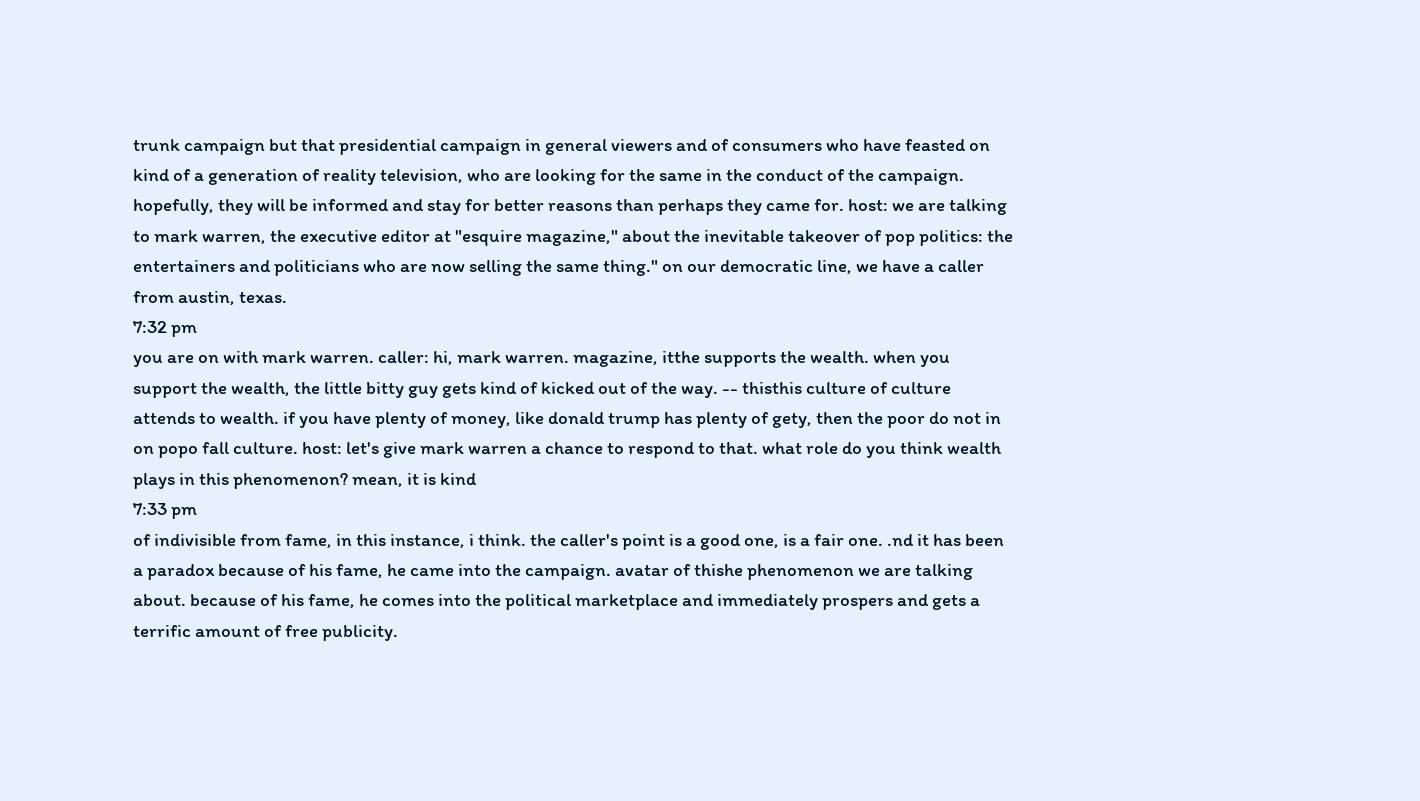trunk campaign but that presidential campaign in general viewers and of consumers who have feasted on kind of a generation of reality television, who are looking for the same in the conduct of the campaign. hopefully, they will be informed and stay for better reasons than perhaps they came for. host: we are talking to mark warren, the executive editor at "esquire magazine," about the inevitable takeover of pop politics: the entertainers and politicians who are now selling the same thing." on our democratic line, we have a caller from austin, texas.
7:32 pm
you are on with mark warren. caller: hi, mark warren. magazine, itthe supports the wealth. when you support the wealth, the little bitty guy gets kind of kicked out of the way. -- thisthis culture of culture attends to wealth. if you have plenty of money, like donald trump has plenty of gety, then the poor do not in on popo fall culture. host: let's give mark warren a chance to respond to that. what role do you think wealth plays in this phenomenon? mean, it is kind
7:33 pm
of indivisible from fame, in this instance, i think. the caller's point is a good one, is a fair one. .nd it has been a paradox because of his fame, he came into the campaign. avatar of thishe phenomenon we are talking about. because of his fame, he comes into the political marketplace and immediately prospers and gets a terrific amount of free publicity.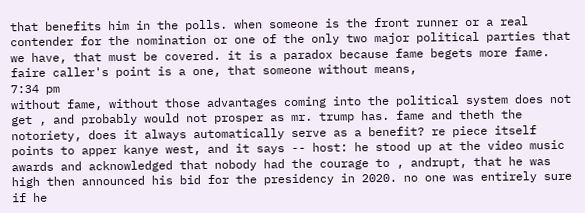that benefits him in the polls. when someone is the front runner or a real contender for the nomination or one of the only two major political parties that we have, that must be covered. it is a paradox because fame begets more fame. faire caller's point is a one, that someone without means,
7:34 pm
without fame, without those advantages coming into the political system does not get , and probably would not prosper as mr. trump has. fame and theth the notoriety, does it always automatically serve as a benefit? re piece itself points to apper kanye west, and it says -- host: he stood up at the video music awards and acknowledged that nobody had the courage to , andrupt, that he was high then announced his bid for the presidency in 2020. no one was entirely sure if he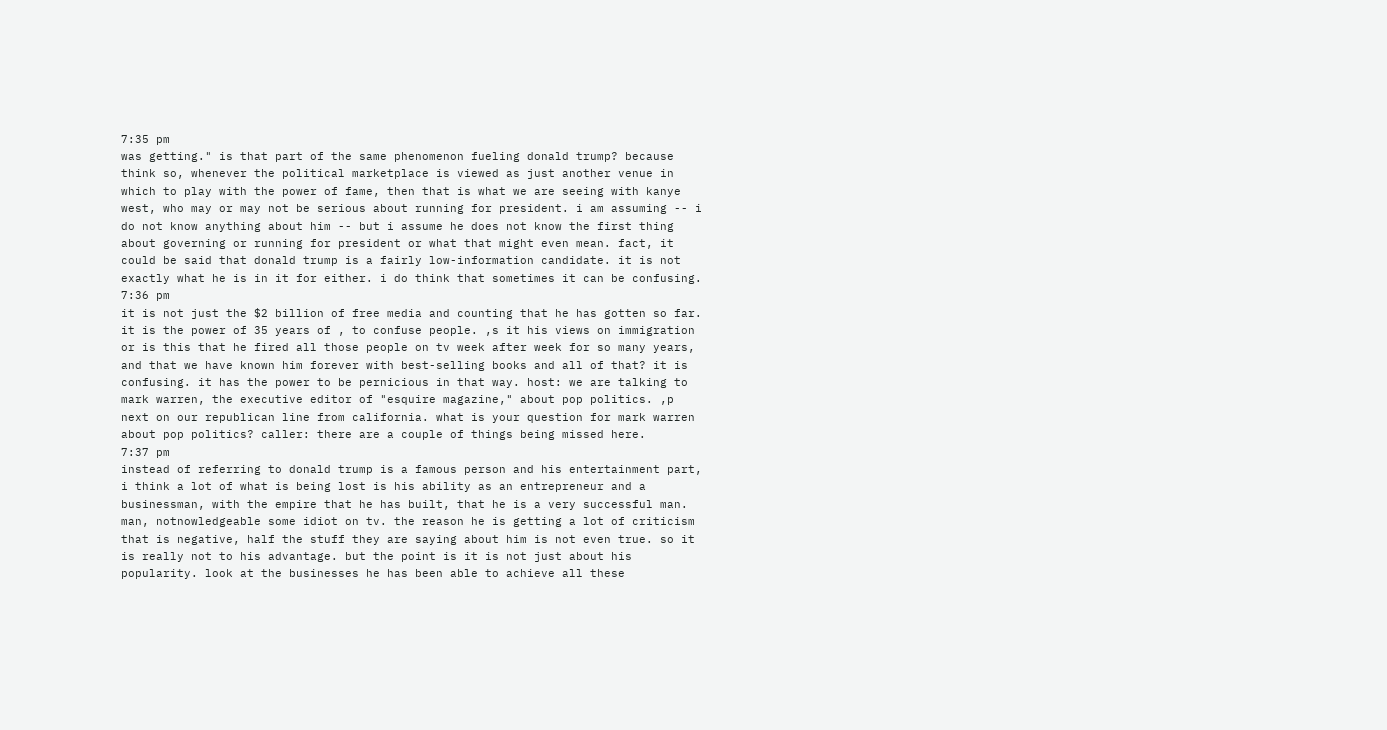7:35 pm
was getting." is that part of the same phenomenon fueling donald trump? because think so, whenever the political marketplace is viewed as just another venue in which to play with the power of fame, then that is what we are seeing with kanye west, who may or may not be serious about running for president. i am assuming -- i do not know anything about him -- but i assume he does not know the first thing about governing or running for president or what that might even mean. fact, it could be said that donald trump is a fairly low-information candidate. it is not exactly what he is in it for either. i do think that sometimes it can be confusing.
7:36 pm
it is not just the $2 billion of free media and counting that he has gotten so far. it is the power of 35 years of , to confuse people. ,s it his views on immigration or is this that he fired all those people on tv week after week for so many years, and that we have known him forever with best-selling books and all of that? it is confusing. it has the power to be pernicious in that way. host: we are talking to mark warren, the executive editor of "esquire magazine," about pop politics. ,p next on our republican line from california. what is your question for mark warren about pop politics? caller: there are a couple of things being missed here.
7:37 pm
instead of referring to donald trump is a famous person and his entertainment part, i think a lot of what is being lost is his ability as an entrepreneur and a businessman, with the empire that he has built, that he is a very successful man. man, notnowledgeable some idiot on tv. the reason he is getting a lot of criticism that is negative, half the stuff they are saying about him is not even true. so it is really not to his advantage. but the point is it is not just about his popularity. look at the businesses he has been able to achieve all these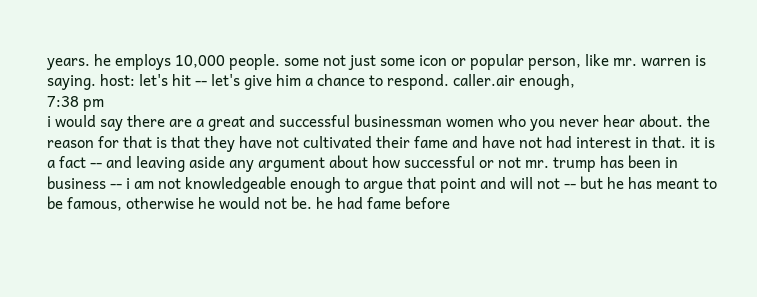years. he employs 10,000 people. some not just some icon or popular person, like mr. warren is saying. host: let's hit -- let's give him a chance to respond. caller.air enough,
7:38 pm
i would say there are a great and successful businessman women who you never hear about. the reason for that is that they have not cultivated their fame and have not had interest in that. it is a fact -- and leaving aside any argument about how successful or not mr. trump has been in business -- i am not knowledgeable enough to argue that point and will not -- but he has meant to be famous, otherwise he would not be. he had fame before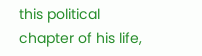this political chapter of his life,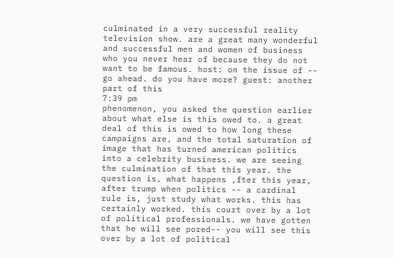culminated in a very successful reality television show. are a great many wonderful and successful men and women of business who you never hear of because they do not want to be famous. host: on the issue of -- go ahead. do you have more? guest: another part of this
7:39 pm
phenomenon, you asked the question earlier about what else is this owed to. a great deal of this is owed to how long these campaigns are, and the total saturation of image that has turned american politics into a celebrity business. we are seeing the culmination of that this year. the question is, what happens ,fter this year, after trump when politics -- a cardinal rule is, just study what works. this has certainly worked. this court over by a lot of political professionals. we have gotten that he will see pored-- you will see this over by a lot of political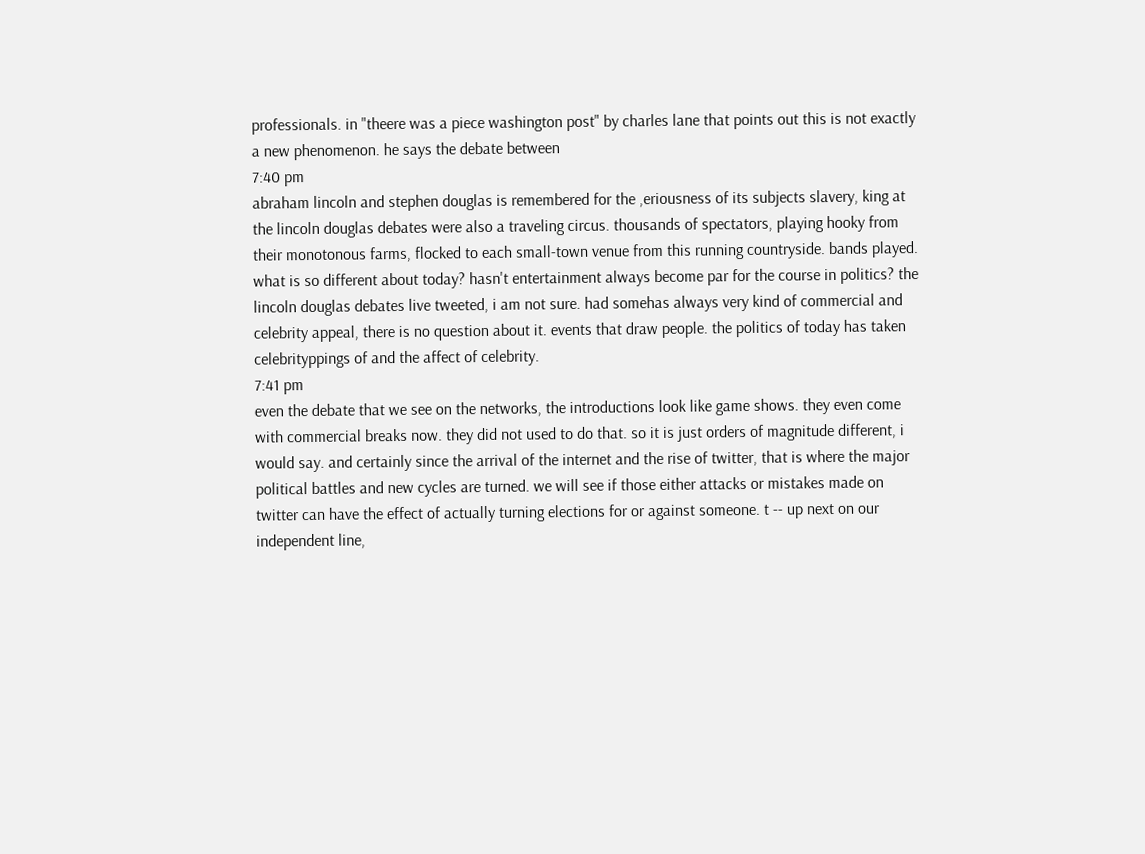professionals. in "theere was a piece washington post" by charles lane that points out this is not exactly a new phenomenon. he says the debate between
7:40 pm
abraham lincoln and stephen douglas is remembered for the ,eriousness of its subjects slavery, king at the lincoln douglas debates were also a traveling circus. thousands of spectators, playing hooky from their monotonous farms, flocked to each small-town venue from this running countryside. bands played. what is so different about today? hasn't entertainment always become par for the course in politics? the lincoln douglas debates live tweeted, i am not sure. had somehas always very kind of commercial and celebrity appeal, there is no question about it. events that draw people. the politics of today has taken celebrityppings of and the affect of celebrity.
7:41 pm
even the debate that we see on the networks, the introductions look like game shows. they even come with commercial breaks now. they did not used to do that. so it is just orders of magnitude different, i would say. and certainly since the arrival of the internet and the rise of twitter, that is where the major political battles and new cycles are turned. we will see if those either attacks or mistakes made on twitter can have the effect of actually turning elections for or against someone. t -- up next on our independent line,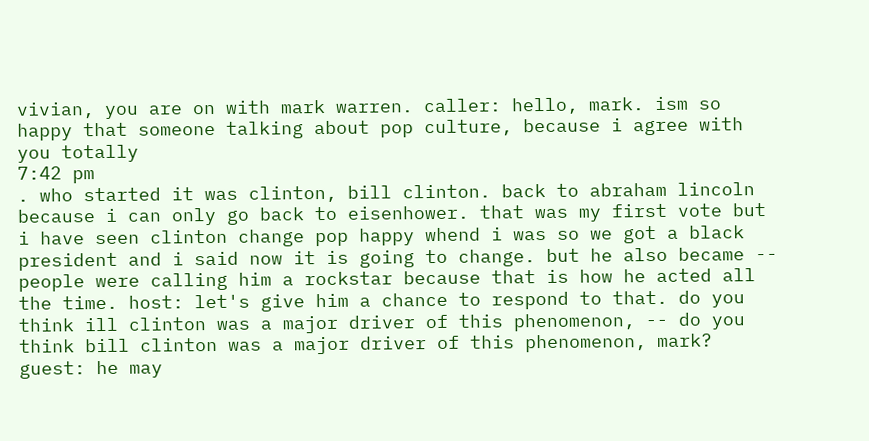vivian, you are on with mark warren. caller: hello, mark. ism so happy that someone talking about pop culture, because i agree with you totally
7:42 pm
. who started it was clinton, bill clinton. back to abraham lincoln because i can only go back to eisenhower. that was my first vote but i have seen clinton change pop happy whend i was so we got a black president and i said now it is going to change. but he also became -- people were calling him a rockstar because that is how he acted all the time. host: let's give him a chance to respond to that. do you think ill clinton was a major driver of this phenomenon, -- do you think bill clinton was a major driver of this phenomenon, mark? guest: he may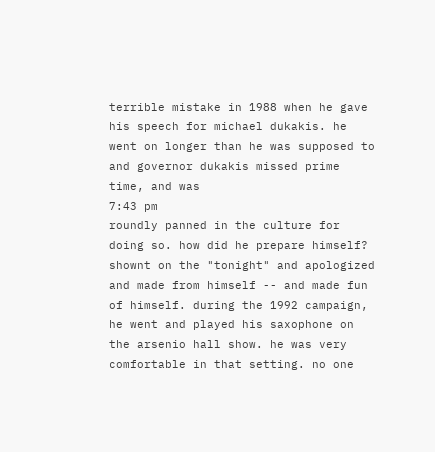terrible mistake in 1988 when he gave his speech for michael dukakis. he went on longer than he was supposed to and governor dukakis missed prime time, and was
7:43 pm
roundly panned in the culture for doing so. how did he prepare himself? shownt on the "tonight" and apologized and made from himself -- and made fun of himself. during the 1992 campaign, he went and played his saxophone on the arsenio hall show. he was very comfortable in that setting. no one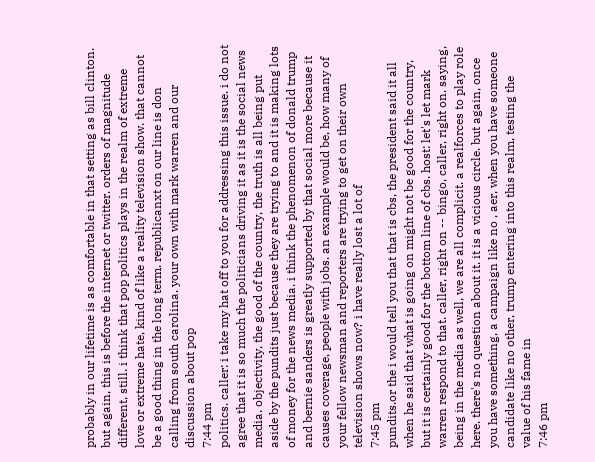probably in our lifetime is as comfortable in that setting as bill clinton. but again, this is before the internet or twitter. orders of magnitude different, still. i think that pop politics plays in the realm of extreme love or extreme hate, kind of like a reality television show. that cannot be a good thing in the long term. republicanxt on our line is don calling from south carolina. your own with mark warren and our discussion about pop
7:44 pm
politics. caller: i take my hat off to you for addressing this issue. i do not agree that it is so much the politicians driving it as it is the social news media. objectivity, the good of the country, the truth is all being put aside by the pundits just because they are trying to and it is making lots of money for the news media. i think the phenomenon of donald trump and bernie sanders is greatly supported by that social more because it causes coverage, people with jobs. an example would be, how many of your fellow newsman and reporters are trying to get on their own television shows now? i have really lost a lot of
7:45 pm
pundits.or the i would tell you that that is cbs, the president said it all when he said that what is going on might not be good for the country, but it is certainly good for the bottom line of cbs. host: let's let mark warren respond to that. caller, right on -- bingo, caller, right on. saying, being in the media as well, we are all complicit. a realforces to play role here. there's no question about it. it is a vicious circle. but again, once you have something, a campaign like no , aer, when you have someone candidate like no other, trump entering into this realm, testing the value of his fame in
7:46 pm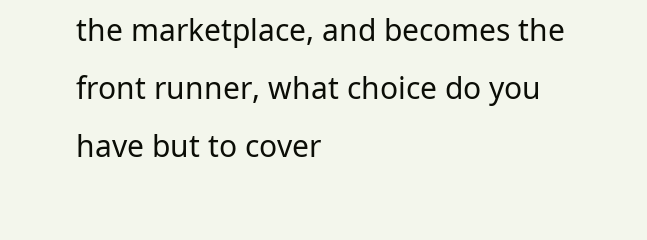the marketplace, and becomes the front runner, what choice do you have but to cover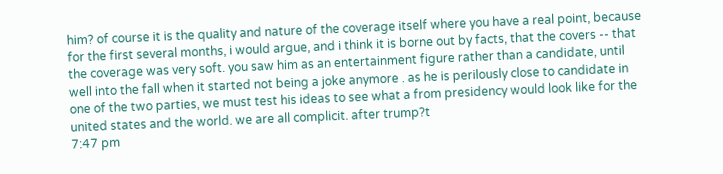him? of course it is the quality and nature of the coverage itself where you have a real point, because for the first several months, i would argue, and i think it is borne out by facts, that the covers -- that the coverage was very soft. you saw him as an entertainment figure rather than a candidate, until well into the fall when it started not being a joke anymore . as he is perilously close to candidate in one of the two parties, we must test his ideas to see what a from presidency would look like for the united states and the world. we are all complicit. after trump?t
7:47 pm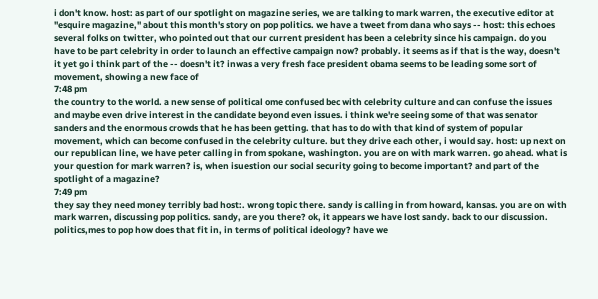i don't know. host: as part of our spotlight on magazine series, we are talking to mark warren, the executive editor at "esquire magazine," about this month's story on pop politics. we have a tweet from dana who says -- host: this echoes several folks on twitter, who pointed out that our current president has been a celebrity since his campaign. do you have to be part celebrity in order to launch an effective campaign now? probably. it seems as if that is the way, doesn't it yet go i think part of the -- doesn't it? inwas a very fresh face president obama seems to be leading some sort of movement, showing a new face of
7:48 pm
the country to the world. a new sense of political ome confused bec with celebrity culture and can confuse the issues and maybe even drive interest in the candidate beyond even issues. i think we're seeing some of that was senator sanders and the enormous crowds that he has been getting. that has to do with that kind of system of popular movement, which can become confused in the celebrity culture. but they drive each other, i would say. host: up next on our republican line, we have peter calling in from spokane, washington. you are on with mark warren. go ahead. what is your question for mark warren? is, when isuestion our social security going to become important? and part of the spotlight of a magazine?
7:49 pm
they say they need money terribly bad host:. wrong topic there. sandy is calling in from howard, kansas. you are on with mark warren, discussing pop politics. sandy, are you there? ok, it appears we have lost sandy. back to our discussion. politics,mes to pop how does that fit in, in terms of political ideology? have we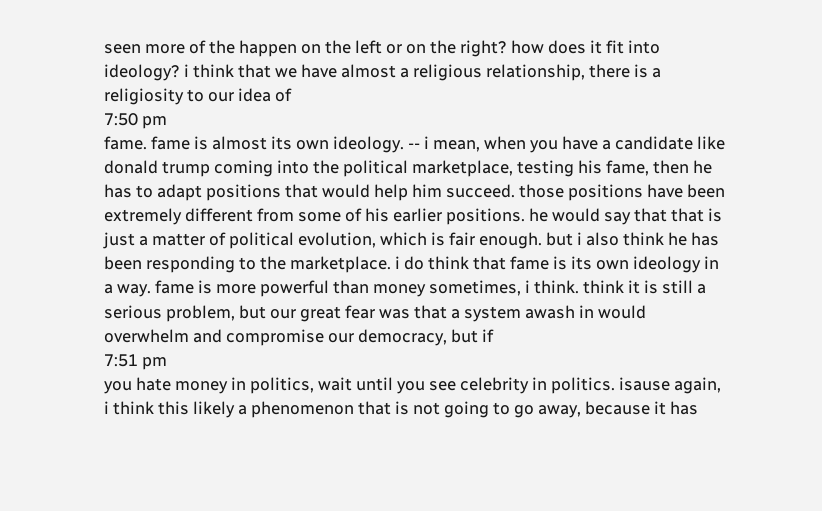seen more of the happen on the left or on the right? how does it fit into ideology? i think that we have almost a religious relationship, there is a religiosity to our idea of
7:50 pm
fame. fame is almost its own ideology. -- i mean, when you have a candidate like donald trump coming into the political marketplace, testing his fame, then he has to adapt positions that would help him succeed. those positions have been extremely different from some of his earlier positions. he would say that that is just a matter of political evolution, which is fair enough. but i also think he has been responding to the marketplace. i do think that fame is its own ideology in a way. fame is more powerful than money sometimes, i think. think it is still a serious problem, but our great fear was that a system awash in would overwhelm and compromise our democracy, but if
7:51 pm
you hate money in politics, wait until you see celebrity in politics. isause again, i think this likely a phenomenon that is not going to go away, because it has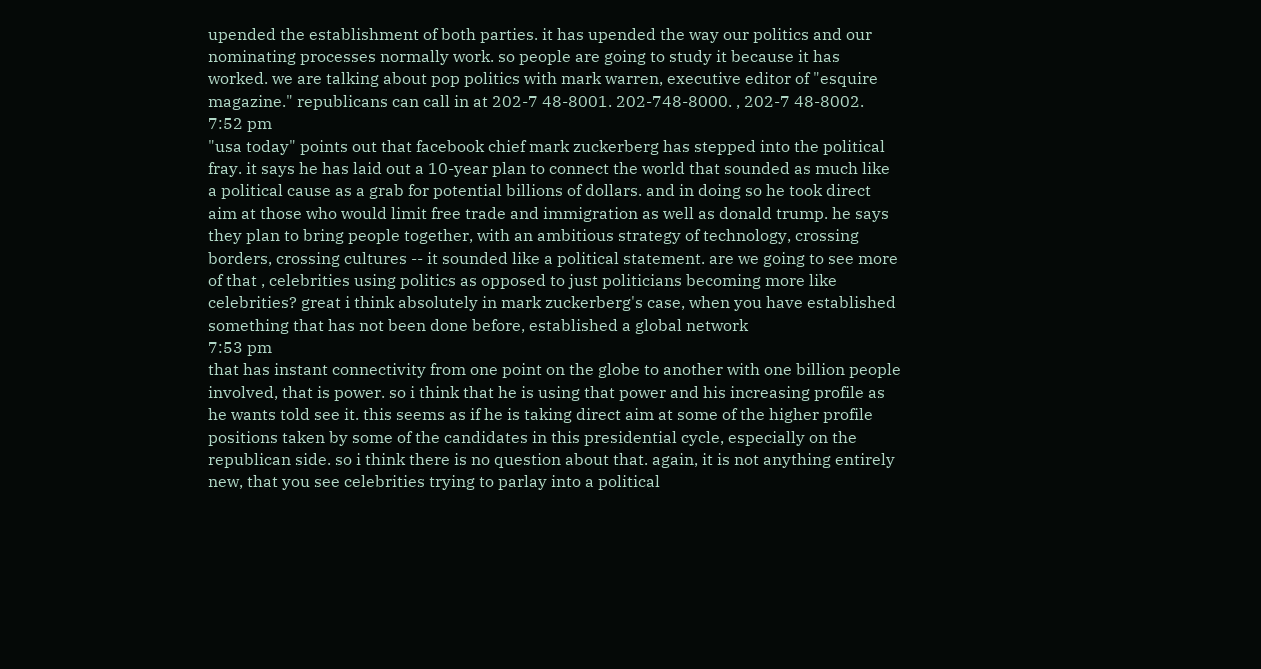upended the establishment of both parties. it has upended the way our politics and our nominating processes normally work. so people are going to study it because it has worked. we are talking about pop politics with mark warren, executive editor of "esquire magazine." republicans can call in at 202-7 48-8001. 202-748-8000. , 202-7 48-8002.
7:52 pm
"usa today" points out that facebook chief mark zuckerberg has stepped into the political fray. it says he has laid out a 10-year plan to connect the world that sounded as much like a political cause as a grab for potential billions of dollars. and in doing so he took direct aim at those who would limit free trade and immigration as well as donald trump. he says they plan to bring people together, with an ambitious strategy of technology, crossing borders, crossing cultures -- it sounded like a political statement. are we going to see more of that , celebrities using politics as opposed to just politicians becoming more like celebrities? great i think absolutely in mark zuckerberg's case, when you have established something that has not been done before, established a global network
7:53 pm
that has instant connectivity from one point on the globe to another with one billion people involved, that is power. so i think that he is using that power and his increasing profile as he wants told see it. this seems as if he is taking direct aim at some of the higher profile positions taken by some of the candidates in this presidential cycle, especially on the republican side. so i think there is no question about that. again, it is not anything entirely new, that you see celebrities trying to parlay into a political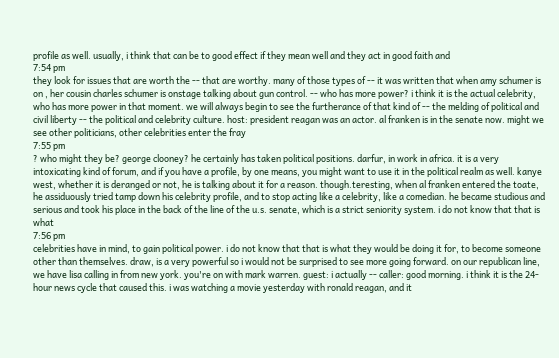profile as well. usually, i think that can be to good effect if they mean well and they act in good faith and
7:54 pm
they look for issues that are worth the -- that are worthy. many of those types of -- it was written that when amy schumer is on , her cousin charles schumer is onstage talking about gun control. -- who has more power? i think it is the actual celebrity, who has more power in that moment. we will always begin to see the furtherance of that kind of -- the melding of political and civil liberty -- the political and celebrity culture. host: president reagan was an actor. al franken is in the senate now. might we see other politicians, other celebrities enter the fray
7:55 pm
? who might they be? george clooney? he certainly has taken political positions. darfur, in work in africa. it is a very intoxicating kind of forum, and if you have a profile, by one means, you might want to use it in the political realm as well. kanye west, whether it is deranged or not, he is talking about it for a reason. though.teresting, when al franken entered the toate, he assiduously tried tamp down his celebrity profile, and to stop acting like a celebrity, like a comedian. he became studious and serious and took his place in the back of the line of the u.s. senate, which is a strict seniority system. i do not know that that is what
7:56 pm
celebrities have in mind, to gain political power. i do not know that that is what they would be doing it for, to become someone other than themselves. draw, is a very powerful so i would not be surprised to see more going forward. on our republican line, we have lisa calling in from new york. you're on with mark warren. guest: i actually -- caller: good morning. i think it is the 24-hour news cycle that caused this. i was watching a movie yesterday with ronald reagan, and it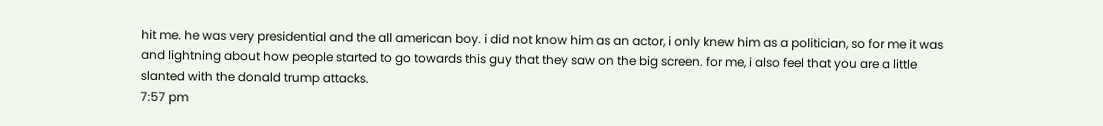hit me. he was very presidential and the all american boy. i did not know him as an actor, i only knew him as a politician, so for me it was and lightning about how people started to go towards this guy that they saw on the big screen. for me, i also feel that you are a little slanted with the donald trump attacks.
7:57 pm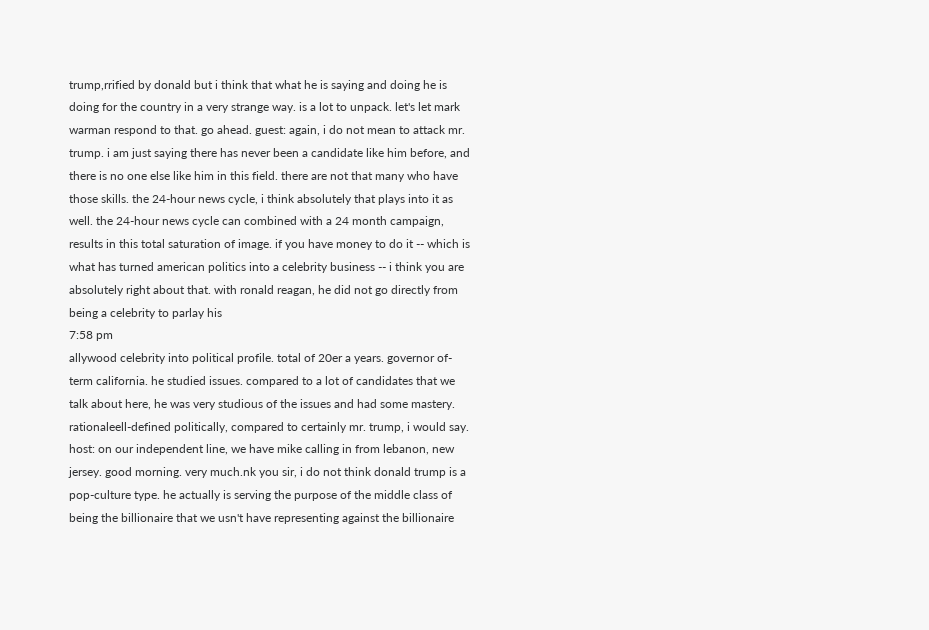trump,rrified by donald but i think that what he is saying and doing he is doing for the country in a very strange way. is a lot to unpack. let's let mark warman respond to that. go ahead. guest: again, i do not mean to attack mr. trump. i am just saying there has never been a candidate like him before, and there is no one else like him in this field. there are not that many who have those skills. the 24-hour news cycle, i think absolutely that plays into it as well. the 24-hour news cycle can combined with a 24 month campaign, results in this total saturation of image. if you have money to do it -- which is what has turned american politics into a celebrity business -- i think you are absolutely right about that. with ronald reagan, he did not go directly from being a celebrity to parlay his
7:58 pm
allywood celebrity into political profile. total of 20er a years. governor of-term california. he studied issues. compared to a lot of candidates that we talk about here, he was very studious of the issues and had some mastery. rationaleell-defined politically, compared to certainly mr. trump, i would say. host: on our independent line, we have mike calling in from lebanon, new jersey. good morning. very much.nk you sir, i do not think donald trump is a pop-culture type. he actually is serving the purpose of the middle class of being the billionaire that we usn't have representing against the billionaire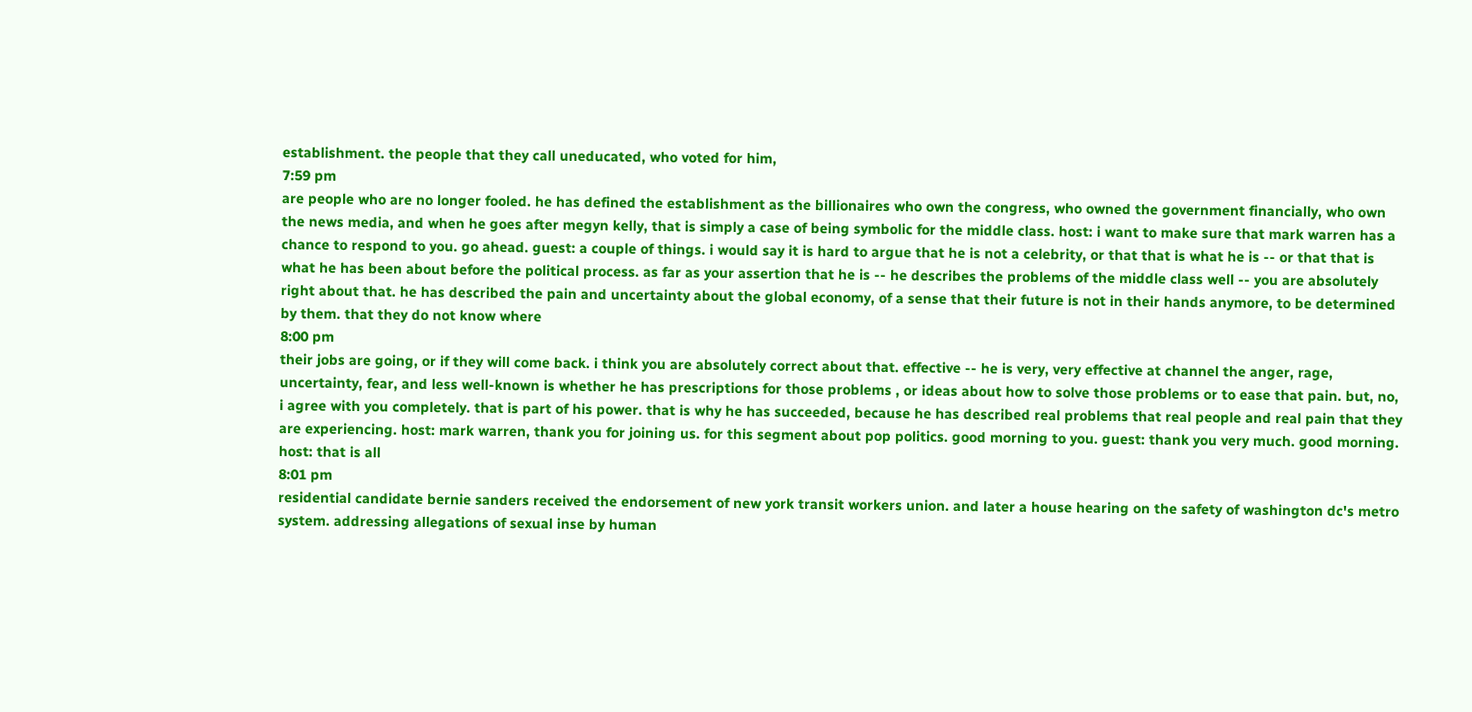establishment. the people that they call uneducated, who voted for him,
7:59 pm
are people who are no longer fooled. he has defined the establishment as the billionaires who own the congress, who owned the government financially, who own the news media, and when he goes after megyn kelly, that is simply a case of being symbolic for the middle class. host: i want to make sure that mark warren has a chance to respond to you. go ahead. guest: a couple of things. i would say it is hard to argue that he is not a celebrity, or that that is what he is -- or that that is what he has been about before the political process. as far as your assertion that he is -- he describes the problems of the middle class well -- you are absolutely right about that. he has described the pain and uncertainty about the global economy, of a sense that their future is not in their hands anymore, to be determined by them. that they do not know where
8:00 pm
their jobs are going, or if they will come back. i think you are absolutely correct about that. effective -- he is very, very effective at channel the anger, rage, uncertainty, fear, and less well-known is whether he has prescriptions for those problems , or ideas about how to solve those problems or to ease that pain. but, no, i agree with you completely. that is part of his power. that is why he has succeeded, because he has described real problems that real people and real pain that they are experiencing. host: mark warren, thank you for joining us. for this segment about pop politics. good morning to you. guest: thank you very much. good morning. host: that is all
8:01 pm
residential candidate bernie sanders received the endorsement of new york transit workers union. and later a house hearing on the safety of washington dc's metro system. addressing allegations of sexual inse by human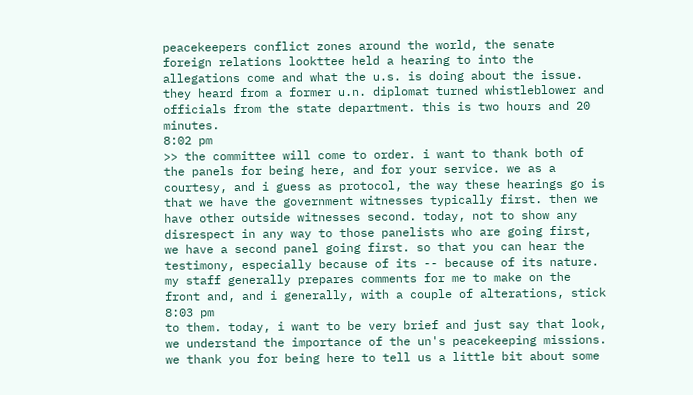peacekeepers conflict zones around the world, the senate foreign relations lookttee held a hearing to into the allegations come and what the u.s. is doing about the issue. they heard from a former u.n. diplomat turned whistleblower and officials from the state department. this is two hours and 20 minutes.
8:02 pm
>> the committee will come to order. i want to thank both of the panels for being here, and for your service. we as a courtesy, and i guess as protocol, the way these hearings go is that we have the government witnesses typically first. then we have other outside witnesses second. today, not to show any disrespect in any way to those panelists who are going first, we have a second panel going first. so that you can hear the testimony, especially because of its -- because of its nature. my staff generally prepares comments for me to make on the front and, and i generally, with a couple of alterations, stick
8:03 pm
to them. today, i want to be very brief and just say that look, we understand the importance of the un's peacekeeping missions. we thank you for being here to tell us a little bit about some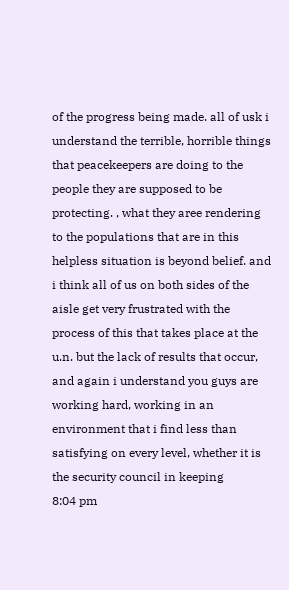of the progress being made. all of usk i understand the terrible, horrible things that peacekeepers are doing to the people they are supposed to be protecting. , what they aree rendering to the populations that are in this helpless situation is beyond belief. and i think all of us on both sides of the aisle get very frustrated with the process of this that takes place at the u.n. but the lack of results that occur, and again i understand you guys are working hard, working in an environment that i find less than satisfying on every level, whether it is the security council in keeping
8:04 pm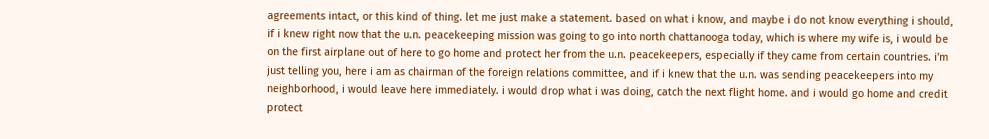agreements intact, or this kind of thing. let me just make a statement. based on what i know, and maybe i do not know everything i should, if i knew right now that the u.n. peacekeeping mission was going to go into north chattanooga today, which is where my wife is, i would be on the first airplane out of here to go home and protect her from the u.n. peacekeepers, especially if they came from certain countries. i'm just telling you, here i am as chairman of the foreign relations committee, and if i knew that the u.n. was sending peacekeepers into my neighborhood, i would leave here immediately. i would drop what i was doing, catch the next flight home. and i would go home and credit protect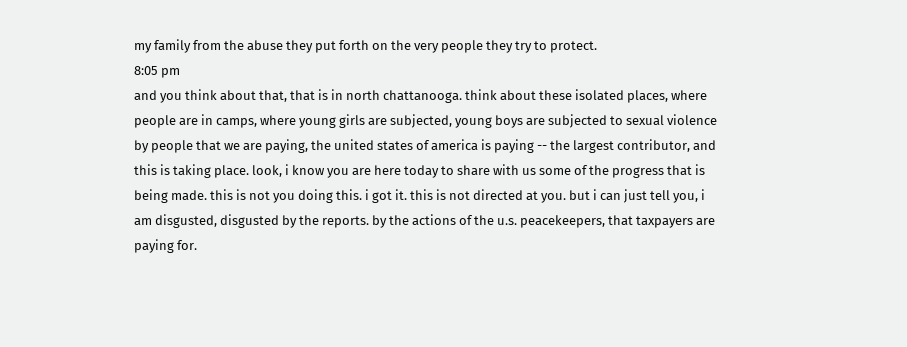my family from the abuse they put forth on the very people they try to protect.
8:05 pm
and you think about that, that is in north chattanooga. think about these isolated places, where people are in camps, where young girls are subjected, young boys are subjected to sexual violence by people that we are paying, the united states of america is paying -- the largest contributor, and this is taking place. look, i know you are here today to share with us some of the progress that is being made. this is not you doing this. i got it. this is not directed at you. but i can just tell you, i am disgusted, disgusted by the reports. by the actions of the u.s. peacekeepers, that taxpayers are paying for.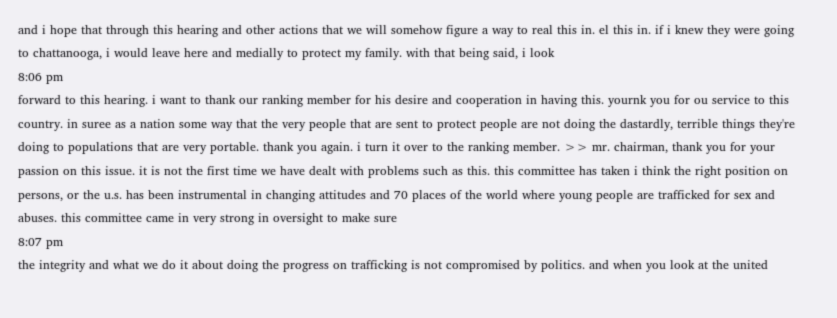and i hope that through this hearing and other actions that we will somehow figure a way to real this in. el this in. if i knew they were going to chattanooga, i would leave here and medially to protect my family. with that being said, i look
8:06 pm
forward to this hearing. i want to thank our ranking member for his desire and cooperation in having this. yournk you for ou service to this country. in suree as a nation some way that the very people that are sent to protect people are not doing the dastardly, terrible things they're doing to populations that are very portable. thank you again. i turn it over to the ranking member. >> mr. chairman, thank you for your passion on this issue. it is not the first time we have dealt with problems such as this. this committee has taken i think the right position on persons, or the u.s. has been instrumental in changing attitudes and 70 places of the world where young people are trafficked for sex and abuses. this committee came in very strong in oversight to make sure
8:07 pm
the integrity and what we do it about doing the progress on trafficking is not compromised by politics. and when you look at the united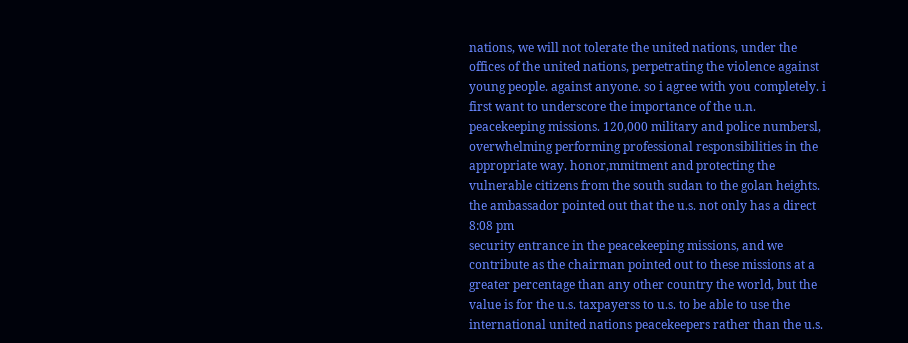nations, we will not tolerate the united nations, under the offices of the united nations, perpetrating the violence against young people. against anyone. so i agree with you completely. i first want to underscore the importance of the u.n. peacekeeping missions. 120,000 military and police numbersl, overwhelming performing professional responsibilities in the appropriate way. honor,mmitment and protecting the vulnerable citizens from the south sudan to the golan heights. the ambassador pointed out that the u.s. not only has a direct
8:08 pm
security entrance in the peacekeeping missions, and we contribute as the chairman pointed out to these missions at a greater percentage than any other country the world, but the value is for the u.s. taxpayerss to u.s. to be able to use the international united nations peacekeepers rather than the u.s.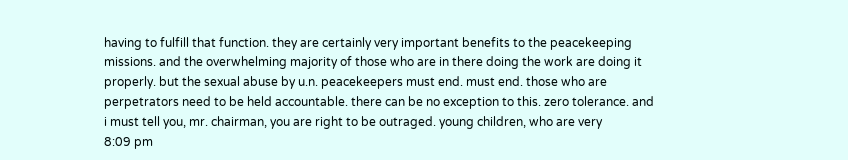having to fulfill that function. they are certainly very important benefits to the peacekeeping missions. and the overwhelming majority of those who are in there doing the work are doing it properly. but the sexual abuse by u.n. peacekeepers must end. must end. those who are perpetrators need to be held accountable. there can be no exception to this. zero tolerance. and i must tell you, mr. chairman, you are right to be outraged. young children, who are very
8:09 pm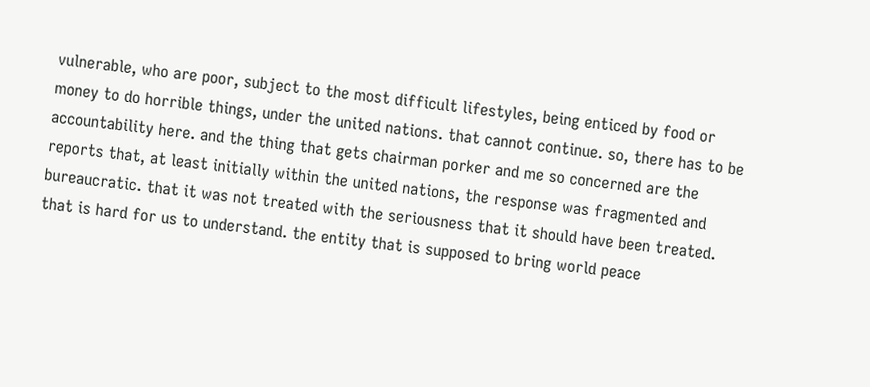vulnerable, who are poor, subject to the most difficult lifestyles, being enticed by food or money to do horrible things, under the united nations. that cannot continue. so, there has to be accountability here. and the thing that gets chairman porker and me so concerned are the reports that, at least initially within the united nations, the response was fragmented and bureaucratic. that it was not treated with the seriousness that it should have been treated. that is hard for us to understand. the entity that is supposed to bring world peace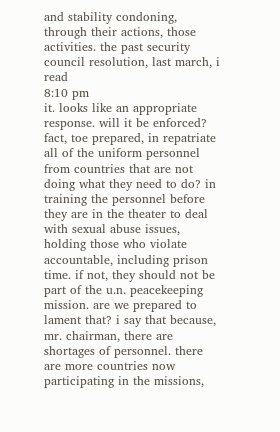and stability condoning, through their actions, those activities. the past security council resolution, last march, i read
8:10 pm
it. looks like an appropriate response. will it be enforced? fact, toe prepared, in repatriate all of the uniform personnel from countries that are not doing what they need to do? in training the personnel before they are in the theater to deal with sexual abuse issues, holding those who violate accountable, including prison time. if not, they should not be part of the u.n. peacekeeping mission. are we prepared to lament that? i say that because, mr. chairman, there are shortages of personnel. there are more countries now participating in the missions,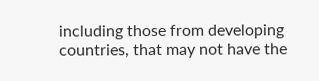including those from developing countries, that may not have the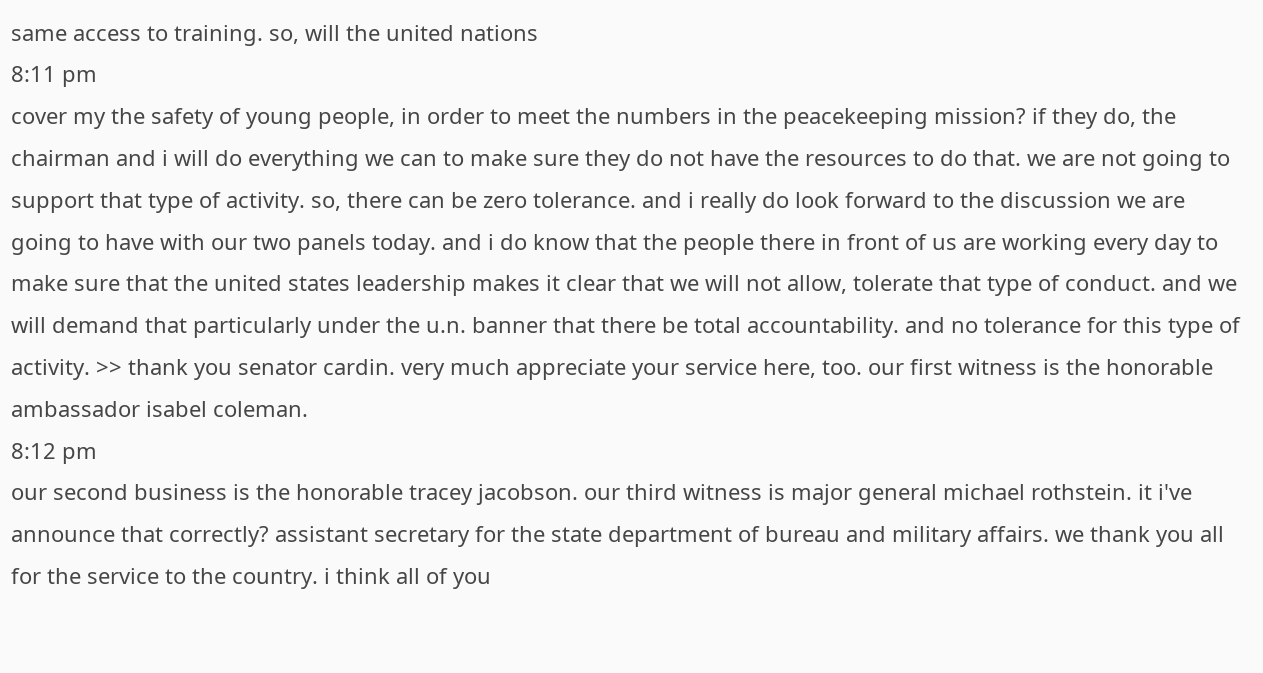same access to training. so, will the united nations
8:11 pm
cover my the safety of young people, in order to meet the numbers in the peacekeeping mission? if they do, the chairman and i will do everything we can to make sure they do not have the resources to do that. we are not going to support that type of activity. so, there can be zero tolerance. and i really do look forward to the discussion we are going to have with our two panels today. and i do know that the people there in front of us are working every day to make sure that the united states leadership makes it clear that we will not allow, tolerate that type of conduct. and we will demand that particularly under the u.n. banner that there be total accountability. and no tolerance for this type of activity. >> thank you senator cardin. very much appreciate your service here, too. our first witness is the honorable ambassador isabel coleman.
8:12 pm
our second business is the honorable tracey jacobson. our third witness is major general michael rothstein. it i've announce that correctly? assistant secretary for the state department of bureau and military affairs. we thank you all for the service to the country. i think all of you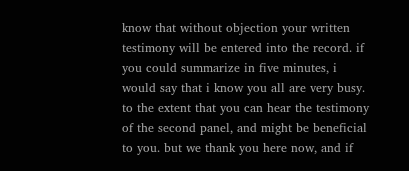know that without objection your written testimony will be entered into the record. if you could summarize in five minutes, i would say that i know you all are very busy. to the extent that you can hear the testimony of the second panel, and might be beneficial to you. but we thank you here now, and if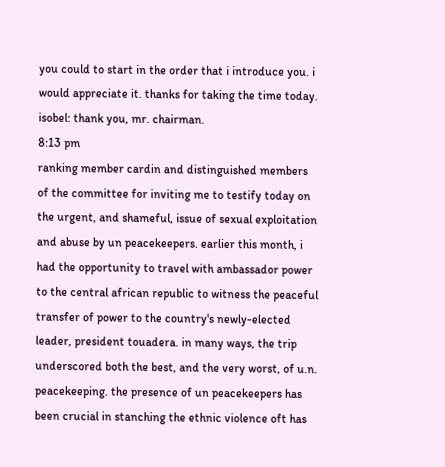you could to start in the order that i introduce you. i would appreciate it. thanks for taking the time today. isobel: thank you, mr. chairman.
8:13 pm
ranking member cardin and distinguished members of the committee for inviting me to testify today on the urgent, and shameful, issue of sexual exploitation and abuse by un peacekeepers. earlier this month, i had the opportunity to travel with ambassador power to the central african republic to witness the peaceful transfer of power to the country's newly-elected leader, president touadera. in many ways, the trip underscored both the best, and the very worst, of u.n. peacekeeping. the presence of un peacekeepers has been crucial in stanching the ethnic violence oft has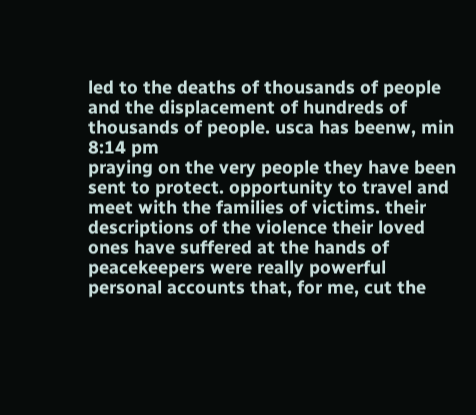led to the deaths of thousands of people and the displacement of hundreds of thousands of people. usca has beenw, min
8:14 pm
praying on the very people they have been sent to protect. opportunity to travel and meet with the families of victims. their descriptions of the violence their loved ones have suffered at the hands of peacekeepers were really powerful personal accounts that, for me, cut the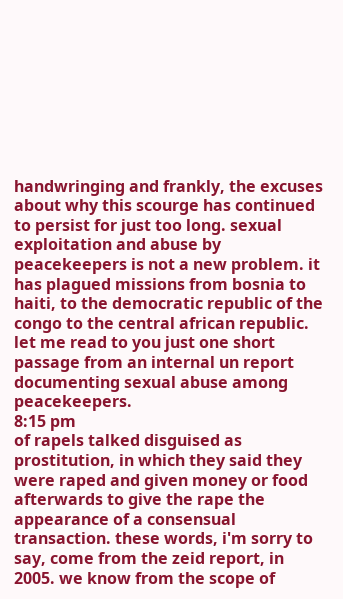handwringing and frankly, the excuses about why this scourge has continued to persist for just too long. sexual exploitation and abuse by peacekeepers is not a new problem. it has plagued missions from bosnia to haiti, to the democratic republic of the congo to the central african republic. let me read to you just one short passage from an internal un report documenting sexual abuse among peacekeepers.
8:15 pm
of rapels talked disguised as prostitution, in which they said they were raped and given money or food afterwards to give the rape the appearance of a consensual transaction. these words, i'm sorry to say, come from the zeid report, in 2005. we know from the scope of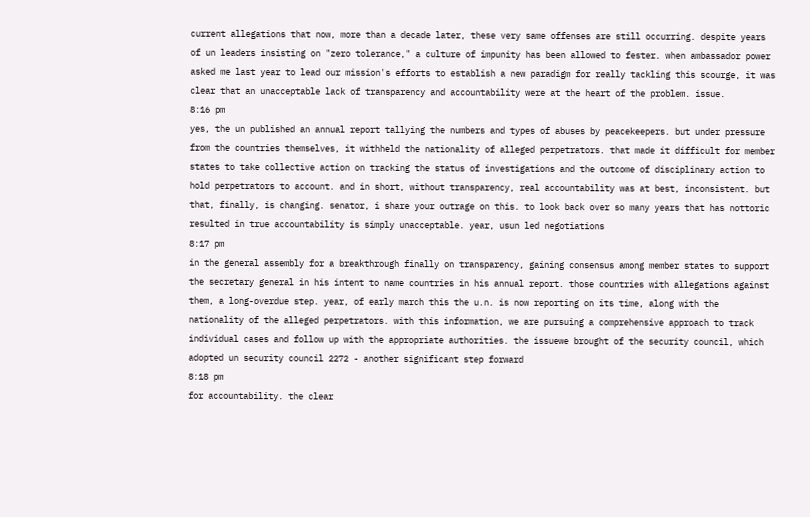current allegations that now, more than a decade later, these very same offenses are still occurring. despite years of un leaders insisting on "zero tolerance," a culture of impunity has been allowed to fester. when ambassador power asked me last year to lead our mission's efforts to establish a new paradigm for really tackling this scourge, it was clear that an unacceptable lack of transparency and accountability were at the heart of the problem. issue.
8:16 pm
yes, the un published an annual report tallying the numbers and types of abuses by peacekeepers. but under pressure from the countries themselves, it withheld the nationality of alleged perpetrators. that made it difficult for member states to take collective action on tracking the status of investigations and the outcome of disciplinary action to hold perpetrators to account. and in short, without transparency, real accountability was at best, inconsistent. but that, finally, is changing. senator, i share your outrage on this. to look back over so many years that has nottoric resulted in true accountability is simply unacceptable. year, usun led negotiations
8:17 pm
in the general assembly for a breakthrough finally on transparency, gaining consensus among member states to support the secretary general in his intent to name countries in his annual report. those countries with allegations against them, a long-overdue step. year, of early march this the u.n. is now reporting on its time, along with the nationality of the alleged perpetrators. with this information, we are pursuing a comprehensive approach to track individual cases and follow up with the appropriate authorities. the issuewe brought of the security council, which adopted un security council 2272 - another significant step forward
8:18 pm
for accountability. the clear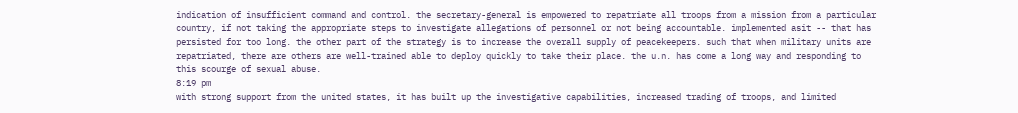indication of insufficient command and control. the secretary-general is empowered to repatriate all troops from a mission from a particular country, if not taking the appropriate steps to investigate allegations of personnel or not being accountable. implemented asit -- that has persisted for too long. the other part of the strategy is to increase the overall supply of peacekeepers. such that when military units are repatriated, there are others are well-trained able to deploy quickly to take their place. the u.n. has come a long way and responding to this scourge of sexual abuse.
8:19 pm
with strong support from the united states, it has built up the investigative capabilities, increased trading of troops, and limited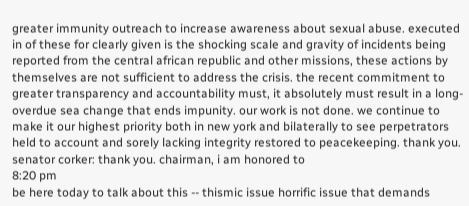greater immunity outreach to increase awareness about sexual abuse. executed in of these for clearly given is the shocking scale and gravity of incidents being reported from the central african republic and other missions, these actions by themselves are not sufficient to address the crisis. the recent commitment to greater transparency and accountability must, it absolutely must result in a long-overdue sea change that ends impunity. our work is not done. we continue to make it our highest priority both in new york and bilaterally to see perpetrators held to account and sorely lacking integrity restored to peacekeeping. thank you. senator corker: thank you. chairman, i am honored to
8:20 pm
be here today to talk about this -- thismic issue horrific issue that demands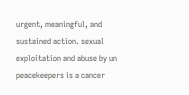urgent, meaningful, and sustained action. sexual exploitation and abuse by un peacekeepers is a cancer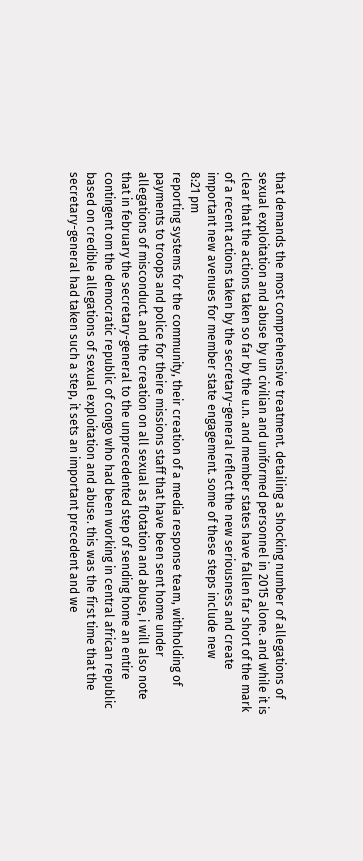that demands the most comprehensive treatment. detailing a shocking number of allegations of sexual exploitation and abuse by un civilian and uniformed personnel in 2015 alone. and while it is clear that the actions taken so far by the u.n. and member states have fallen far short of the mark of a recent actions taken by the secretary-general reflect the new seriousness and create important new avenues for member state engagement. some of these steps include new
8:21 pm
reporting systems for the community, their creation of a media response team, withholding of payments to troops and police for theire missions staff that have been sent home under allegations of misconduct. and the creation on all sexual as flotation and abuse, i will also note that in february the secretary-general to the unprecedented step of sending home an entire contingent om the democratic republic of congo who had been working in central african republic based on credible allegations of sexual exploitation and abuse. this was the first time that the secretary-general had taken such a step, it sets an important precedent and we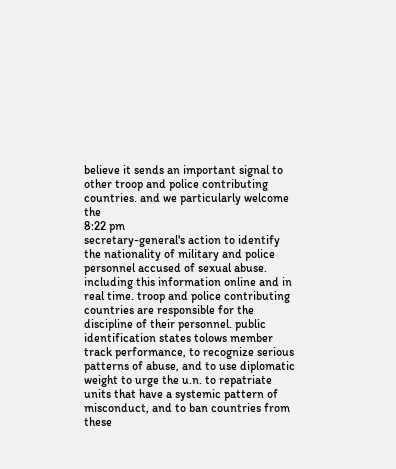believe it sends an important signal to other troop and police contributing countries. and we particularly welcome the
8:22 pm
secretary-general's action to identify the nationality of military and police personnel accused of sexual abuse. including this information online and in real time. troop and police contributing countries are responsible for the discipline of their personnel. public identification states tolows member track performance, to recognize serious patterns of abuse, and to use diplomatic weight to urge the u.n. to repatriate units that have a systemic pattern of misconduct, and to ban countries from these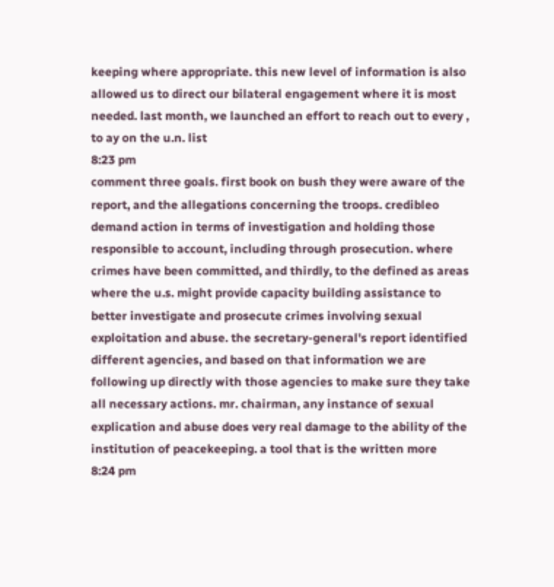keeping where appropriate. this new level of information is also allowed us to direct our bilateral engagement where it is most needed. last month, we launched an effort to reach out to every , to ay on the u.n. list
8:23 pm
comment three goals. first book on bush they were aware of the report, and the allegations concerning the troops. credibleo demand action in terms of investigation and holding those responsible to account, including through prosecution. where crimes have been committed, and thirdly, to the defined as areas where the u.s. might provide capacity building assistance to better investigate and prosecute crimes involving sexual exploitation and abuse. the secretary-general's report identified different agencies, and based on that information we are following up directly with those agencies to make sure they take all necessary actions. mr. chairman, any instance of sexual explication and abuse does very real damage to the ability of the institution of peacekeeping. a tool that is the written more
8:24 pm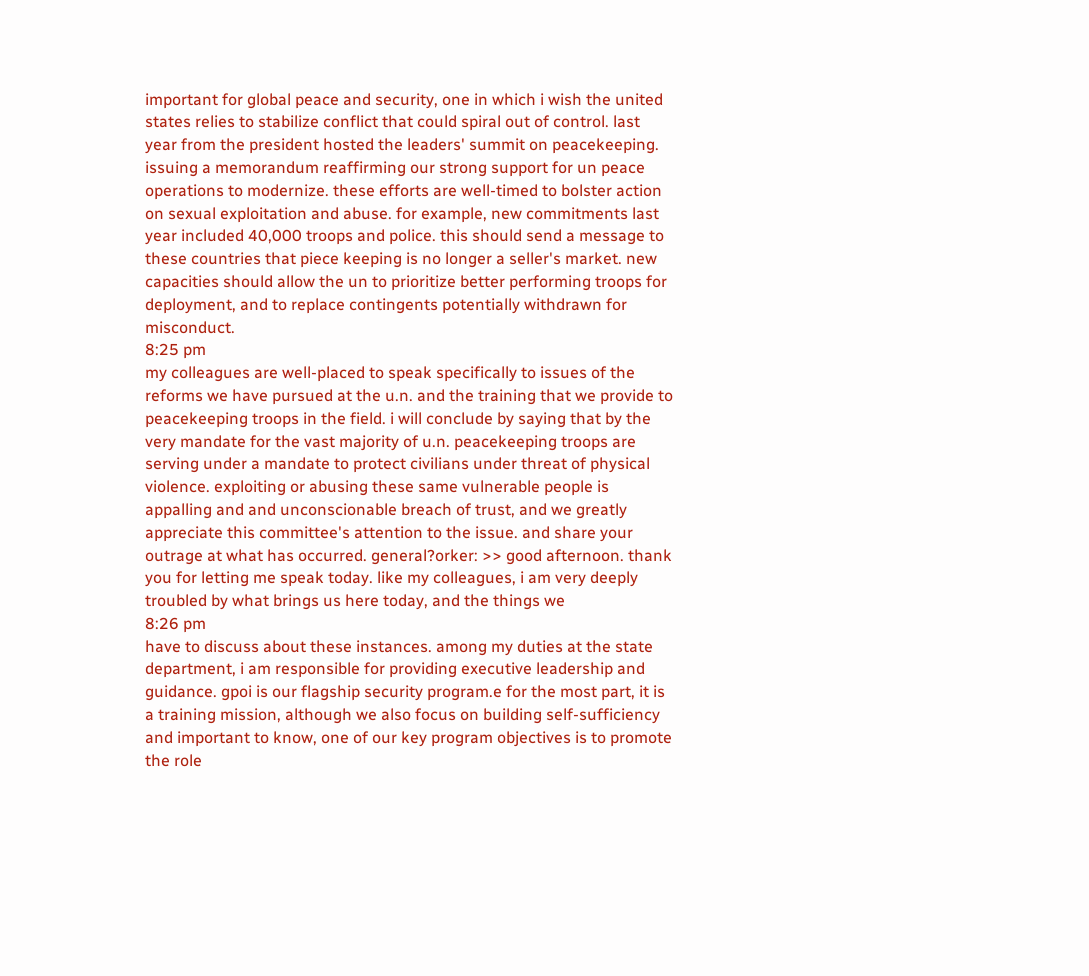important for global peace and security, one in which i wish the united states relies to stabilize conflict that could spiral out of control. last year from the president hosted the leaders' summit on peacekeeping. issuing a memorandum reaffirming our strong support for un peace operations to modernize. these efforts are well-timed to bolster action on sexual exploitation and abuse. for example, new commitments last year included 40,000 troops and police. this should send a message to these countries that piece keeping is no longer a seller's market. new capacities should allow the un to prioritize better performing troops for deployment, and to replace contingents potentially withdrawn for misconduct.
8:25 pm
my colleagues are well-placed to speak specifically to issues of the reforms we have pursued at the u.n. and the training that we provide to peacekeeping troops in the field. i will conclude by saying that by the very mandate for the vast majority of u.n. peacekeeping troops are serving under a mandate to protect civilians under threat of physical violence. exploiting or abusing these same vulnerable people is appalling and and unconscionable breach of trust, and we greatly appreciate this committee's attention to the issue. and share your outrage at what has occurred. general?orker: >> good afternoon. thank you for letting me speak today. like my colleagues, i am very deeply troubled by what brings us here today, and the things we
8:26 pm
have to discuss about these instances. among my duties at the state department, i am responsible for providing executive leadership and guidance. gpoi is our flagship security program.e for the most part, it is a training mission, although we also focus on building self-sufficiency and important to know, one of our key program objectives is to promote the role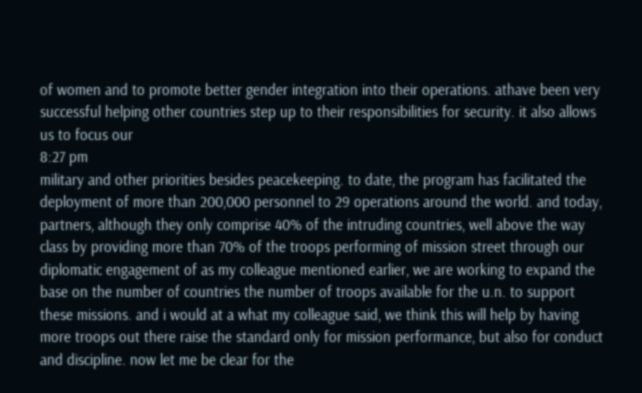of women and to promote better gender integration into their operations. athave been very successful helping other countries step up to their responsibilities for security. it also allows us to focus our
8:27 pm
military and other priorities besides peacekeeping. to date, the program has facilitated the deployment of more than 200,000 personnel to 29 operations around the world. and today, partners, although they only comprise 40% of the intruding countries, well above the way class by providing more than 70% of the troops performing of mission street through our diplomatic engagement of as my colleague mentioned earlier, we are working to expand the base on the number of countries the number of troops available for the u.n. to support these missions. and i would at a what my colleague said, we think this will help by having more troops out there raise the standard only for mission performance, but also for conduct and discipline. now let me be clear for the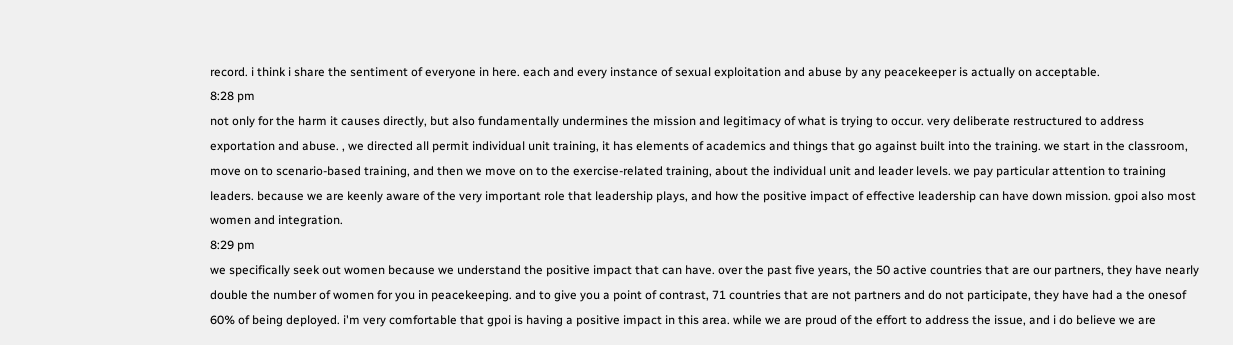record. i think i share the sentiment of everyone in here. each and every instance of sexual exploitation and abuse by any peacekeeper is actually on acceptable.
8:28 pm
not only for the harm it causes directly, but also fundamentally undermines the mission and legitimacy of what is trying to occur. very deliberate restructured to address exportation and abuse. , we directed all permit individual unit training, it has elements of academics and things that go against built into the training. we start in the classroom, move on to scenario-based training, and then we move on to the exercise-related training, about the individual unit and leader levels. we pay particular attention to training leaders. because we are keenly aware of the very important role that leadership plays, and how the positive impact of effective leadership can have down mission. gpoi also most women and integration.
8:29 pm
we specifically seek out women because we understand the positive impact that can have. over the past five years, the 50 active countries that are our partners, they have nearly double the number of women for you in peacekeeping. and to give you a point of contrast, 71 countries that are not partners and do not participate, they have had a the onesof 60% of being deployed. i'm very comfortable that gpoi is having a positive impact in this area. while we are proud of the effort to address the issue, and i do believe we are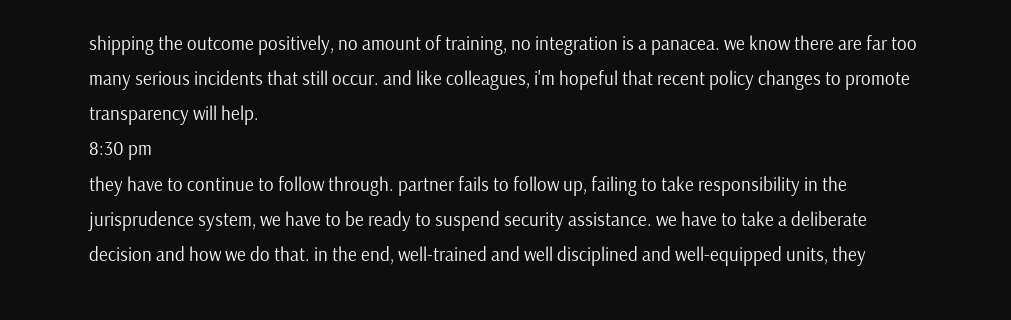shipping the outcome positively, no amount of training, no integration is a panacea. we know there are far too many serious incidents that still occur. and like colleagues, i'm hopeful that recent policy changes to promote transparency will help.
8:30 pm
they have to continue to follow through. partner fails to follow up, failing to take responsibility in the jurisprudence system, we have to be ready to suspend security assistance. we have to take a deliberate decision and how we do that. in the end, well-trained and well disciplined and well-equipped units, they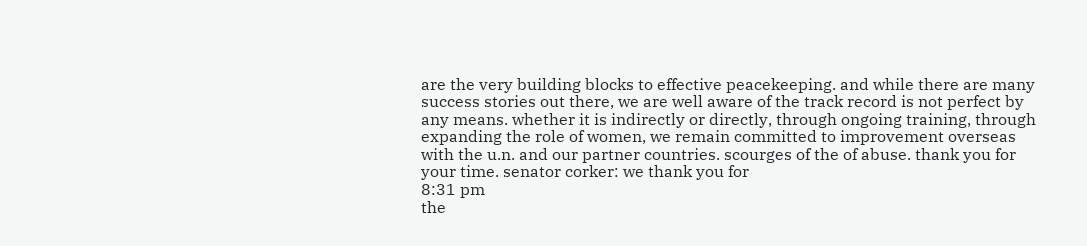are the very building blocks to effective peacekeeping. and while there are many success stories out there, we are well aware of the track record is not perfect by any means. whether it is indirectly or directly, through ongoing training, through expanding the role of women, we remain committed to improvement overseas with the u.n. and our partner countries. scourges of the of abuse. thank you for your time. senator corker: we thank you for
8:31 pm
the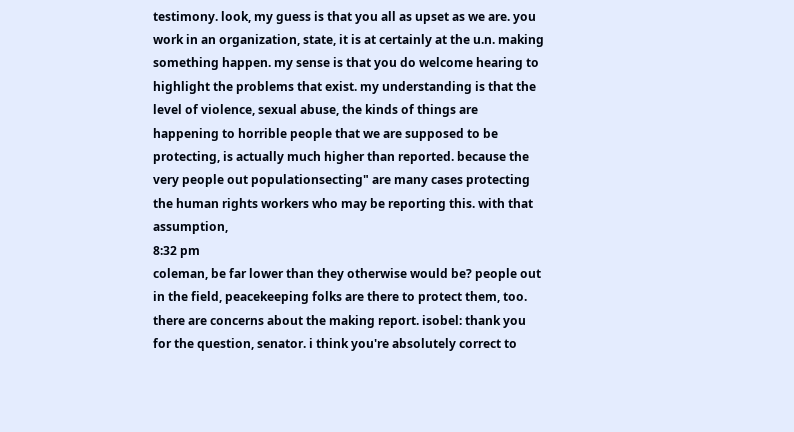testimony. look, my guess is that you all as upset as we are. you work in an organization, state, it is at certainly at the u.n. making something happen. my sense is that you do welcome hearing to highlight the problems that exist. my understanding is that the level of violence, sexual abuse, the kinds of things are happening to horrible people that we are supposed to be protecting, is actually much higher than reported. because the very people out populationsecting" are many cases protecting the human rights workers who may be reporting this. with that assumption,
8:32 pm
coleman, be far lower than they otherwise would be? people out in the field, peacekeeping folks are there to protect them, too. there are concerns about the making report. isobel: thank you for the question, senator. i think you're absolutely correct to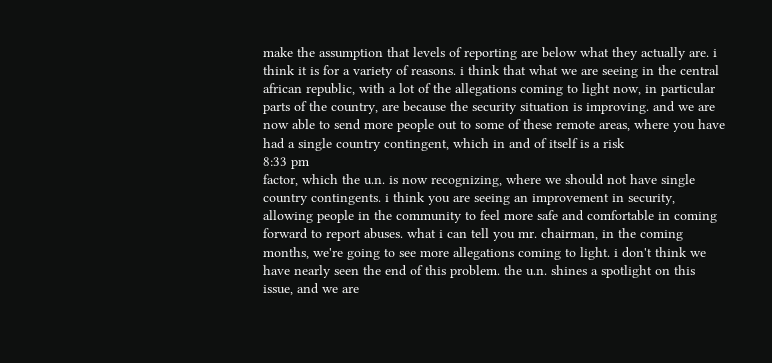make the assumption that levels of reporting are below what they actually are. i think it is for a variety of reasons. i think that what we are seeing in the central african republic, with a lot of the allegations coming to light now, in particular parts of the country, are because the security situation is improving. and we are now able to send more people out to some of these remote areas, where you have had a single country contingent, which in and of itself is a risk
8:33 pm
factor, which the u.n. is now recognizing, where we should not have single country contingents. i think you are seeing an improvement in security, allowing people in the community to feel more safe and comfortable in coming forward to report abuses. what i can tell you mr. chairman, in the coming months, we're going to see more allegations coming to light. i don't think we have nearly seen the end of this problem. the u.n. shines a spotlight on this issue, and we are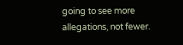going to see more allegations, not fewer.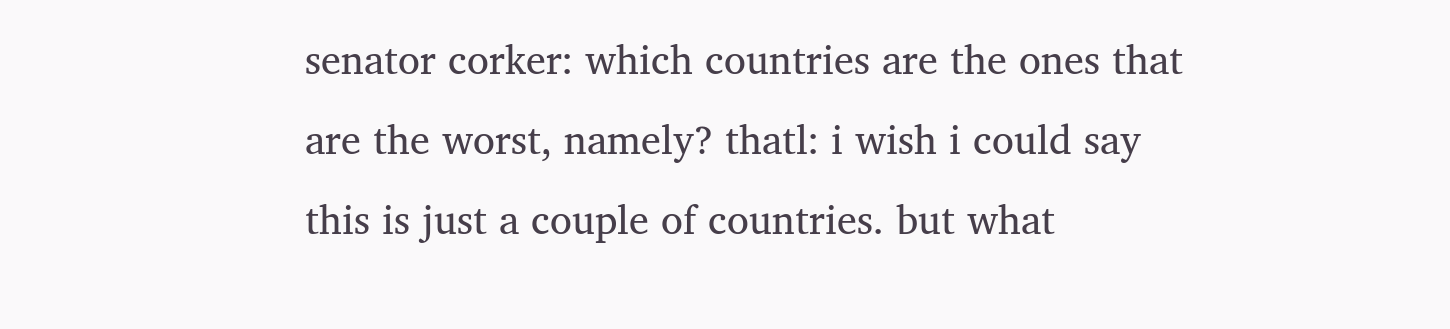senator corker: which countries are the ones that are the worst, namely? thatl: i wish i could say this is just a couple of countries. but what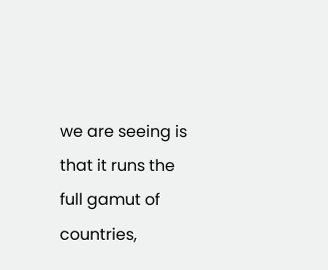we are seeing is that it runs the full gamut of countries,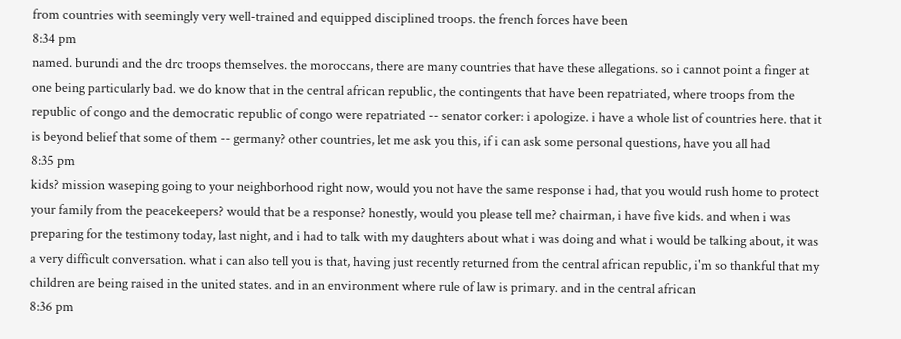from countries with seemingly very well-trained and equipped disciplined troops. the french forces have been
8:34 pm
named. burundi and the drc troops themselves. the moroccans, there are many countries that have these allegations. so i cannot point a finger at one being particularly bad. we do know that in the central african republic, the contingents that have been repatriated, where troops from the republic of congo and the democratic republic of congo were repatriated -- senator corker: i apologize. i have a whole list of countries here. that it is beyond belief that some of them -- germany? other countries, let me ask you this, if i can ask some personal questions, have you all had
8:35 pm
kids? mission waseping going to your neighborhood right now, would you not have the same response i had, that you would rush home to protect your family from the peacekeepers? would that be a response? honestly, would you please tell me? chairman, i have five kids. and when i was preparing for the testimony today, last night, and i had to talk with my daughters about what i was doing and what i would be talking about, it was a very difficult conversation. what i can also tell you is that, having just recently returned from the central african republic, i'm so thankful that my children are being raised in the united states. and in an environment where rule of law is primary. and in the central african
8:36 pm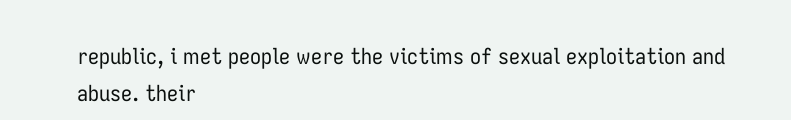republic, i met people were the victims of sexual exploitation and abuse. their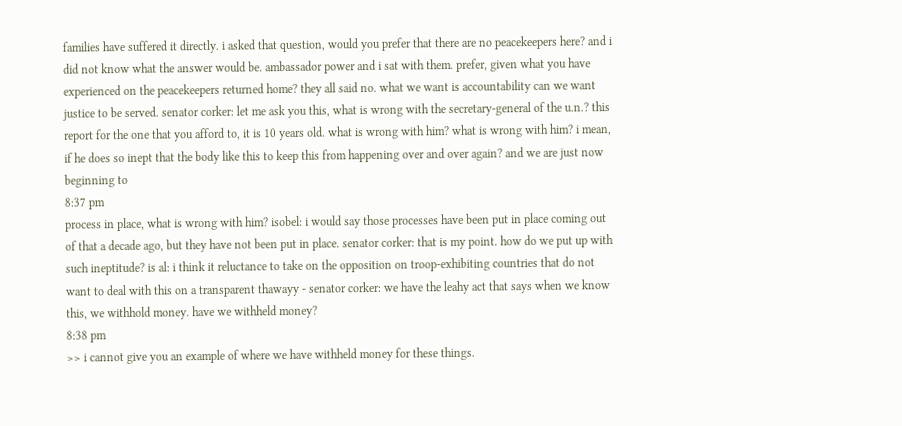families have suffered it directly. i asked that question, would you prefer that there are no peacekeepers here? and i did not know what the answer would be. ambassador power and i sat with them. prefer, given what you have experienced on the peacekeepers returned home? they all said no. what we want is accountability can we want justice to be served. senator corker: let me ask you this, what is wrong with the secretary-general of the u.n.? this report for the one that you afford to, it is 10 years old. what is wrong with him? what is wrong with him? i mean, if he does so inept that the body like this to keep this from happening over and over again? and we are just now beginning to
8:37 pm
process in place, what is wrong with him? isobel: i would say those processes have been put in place coming out of that a decade ago, but they have not been put in place. senator corker: that is my point. how do we put up with such ineptitude? is al: i think it reluctance to take on the opposition on troop-exhibiting countries that do not want to deal with this on a transparent thawayy - senator corker: we have the leahy act that says when we know this, we withhold money. have we withheld money?
8:38 pm
>> i cannot give you an example of where we have withheld money for these things.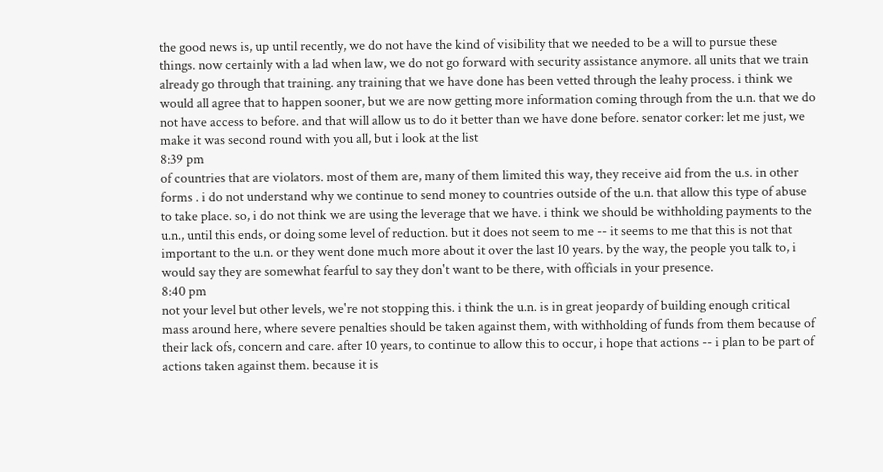the good news is, up until recently, we do not have the kind of visibility that we needed to be a will to pursue these things. now certainly with a lad when law, we do not go forward with security assistance anymore. all units that we train already go through that training. any training that we have done has been vetted through the leahy process. i think we would all agree that to happen sooner, but we are now getting more information coming through from the u.n. that we do not have access to before. and that will allow us to do it better than we have done before. senator corker: let me just, we make it was second round with you all, but i look at the list
8:39 pm
of countries that are violators. most of them are, many of them limited this way, they receive aid from the u.s. in other forms . i do not understand why we continue to send money to countries outside of the u.n. that allow this type of abuse to take place. so, i do not think we are using the leverage that we have. i think we should be withholding payments to the u.n., until this ends, or doing some level of reduction. but it does not seem to me -- it seems to me that this is not that important to the u.n. or they went done much more about it over the last 10 years. by the way, the people you talk to, i would say they are somewhat fearful to say they don't want to be there, with officials in your presence.
8:40 pm
not your level but other levels, we're not stopping this. i think the u.n. is in great jeopardy of building enough critical mass around here, where severe penalties should be taken against them, with withholding of funds from them because of their lack ofs, concern and care. after 10 years, to continue to allow this to occur, i hope that actions -- i plan to be part of actions taken against them. because it is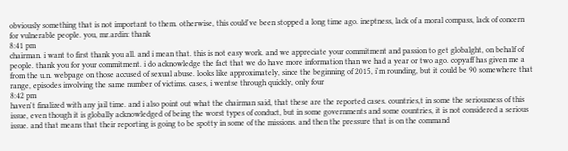obviously something that is not important to them. otherwise, this could've been stopped a long time ago. ineptness, lack of a moral compass, lack of concern for vulnerable people. you, mr.ardin: thank
8:41 pm
chairman. i want to first thank you all. and i mean that. this is not easy work. and we appreciate your commitment and passion to get globalght, on behalf of people. thank you for your commitment. i do acknowledge the fact that we do have more information than we had a year or two ago. copyaff has given me a from the u.n. webpage on those accused of sexual abuse. looks like approximately, since the beginning of 2015, i'm rounding, but it could be 90 somewhere that range, episodes involving the same number of victims. cases, i wentse through quickly, only four
8:42 pm
haven't finalized with any jail time. and i also point out what the chairman said, that these are the reported cases. countries,t in some the seriousness of this issue, even though it is globally acknowledged of being the worst types of conduct, but in some governments and some countries, it is not considered a serious issue. and that means that their reporting is going to be spotty in some of the missions. and then the pressure that is on the command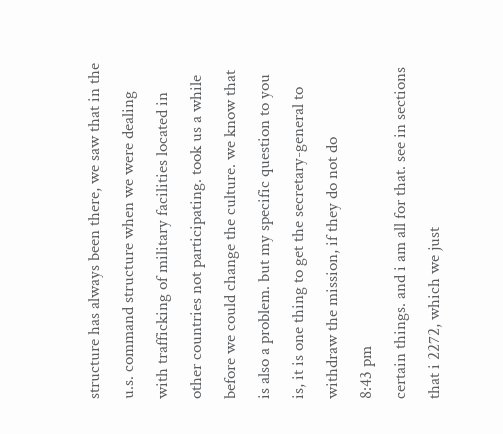structure has always been there, we saw that in the u.s. command structure when we were dealing with trafficking of military facilities located in other countries not participating. took us a while before we could change the culture. we know that is also a problem. but my specific question to you is, it is one thing to get the secretary-general to withdraw the mission, if they do not do
8:43 pm
certain things. and i am all for that. see in sections that i 2272, which we just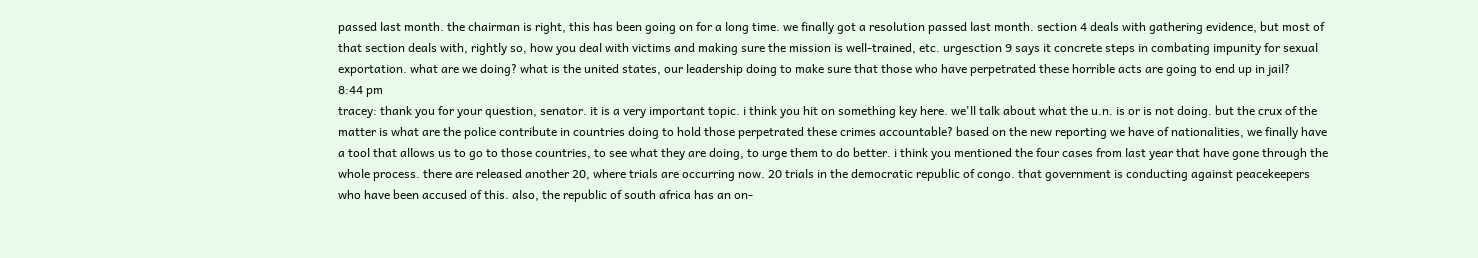passed last month. the chairman is right, this has been going on for a long time. we finally got a resolution passed last month. section 4 deals with gathering evidence, but most of that section deals with, rightly so, how you deal with victims and making sure the mission is well-trained, etc. urgesction 9 says it concrete steps in combating impunity for sexual exportation. what are we doing? what is the united states, our leadership doing to make sure that those who have perpetrated these horrible acts are going to end up in jail?
8:44 pm
tracey: thank you for your question, senator. it is a very important topic. i think you hit on something key here. we'll talk about what the u.n. is or is not doing. but the crux of the matter is what are the police contribute in countries doing to hold those perpetrated these crimes accountable? based on the new reporting we have of nationalities, we finally have a tool that allows us to go to those countries, to see what they are doing, to urge them to do better. i think you mentioned the four cases from last year that have gone through the whole process. there are released another 20, where trials are occurring now. 20 trials in the democratic republic of congo. that government is conducting against peacekeepers who have been accused of this. also, the republic of south africa has an on-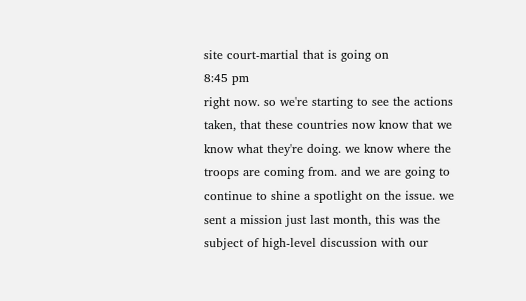site court-martial that is going on
8:45 pm
right now. so we're starting to see the actions taken, that these countries now know that we know what they're doing. we know where the troops are coming from. and we are going to continue to shine a spotlight on the issue. we sent a mission just last month, this was the subject of high-level discussion with our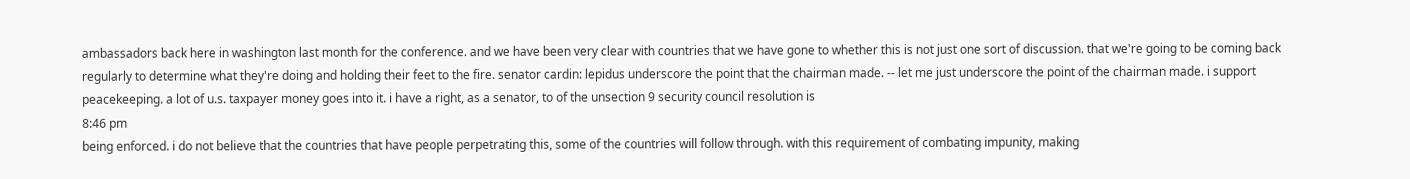ambassadors back here in washington last month for the conference. and we have been very clear with countries that we have gone to whether this is not just one sort of discussion. that we're going to be coming back regularly to determine what they're doing and holding their feet to the fire. senator cardin: lepidus underscore the point that the chairman made. -- let me just underscore the point of the chairman made. i support peacekeeping. a lot of u.s. taxpayer money goes into it. i have a right, as a senator, to of the unsection 9 security council resolution is
8:46 pm
being enforced. i do not believe that the countries that have people perpetrating this, some of the countries will follow through. with this requirement of combating impunity, making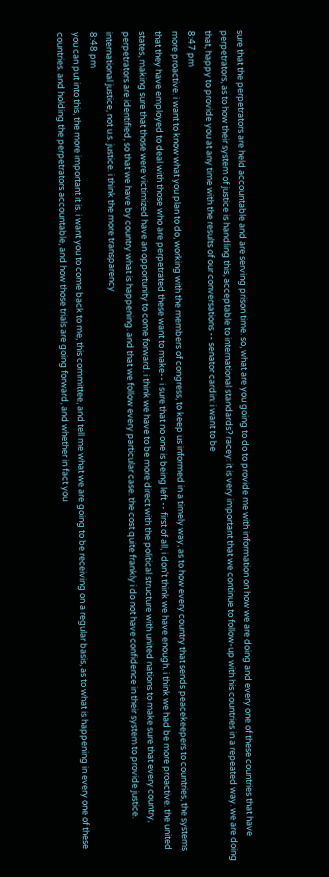sure that the perpetrators are held accountable and are serving prison time. so, what are you going to do to provide me with information on how we are doing and every one of these countries that have perpetrators, as to how their system of justice is handling this, acceptable to international standards? racey: it is very important that we continue to follow-up with his countries in a repeated way. we are doing that, happy to provide you at any time with the results of our conversations -- senator cardin: i want to be
8:47 pm
more proactive. i want to know what you plan to do, working with the members of congress, to keep us informed in a timely way, as to how every country that sends peacekeepers to countries, the systems that they have employed to deal with those who are perpetrated these want to make-- i sure that no one is being left -- first of all, i don't think we have enough. i think we had be more proactive. the united states, making sure that those were victimized have an opportunity to come forward. i think we have to be more direct with the political structure with united nations to make sure that every country, perpetrators are identified, so that we have by country what is happening. and that we follow every particular case. the cost quite frankly i do not have confidence in their system to provide justice. international justice, not u.s. justice. i think the more transparency
8:48 pm
you can put into this, the more important it is. i want you to come back to me, this committee, and tell me what we are going to be receiving on a regular basis, as to what is happening in every one of these countries. and holding the perpetrators accountable, and how those trials are going forward, and whether in fact you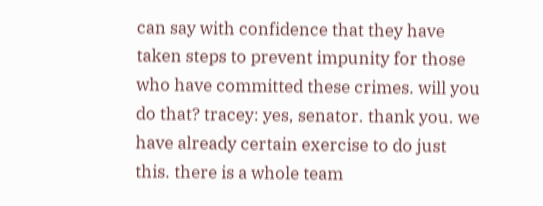can say with confidence that they have taken steps to prevent impunity for those who have committed these crimes. will you do that? tracey: yes, senator. thank you. we have already certain exercise to do just this. there is a whole team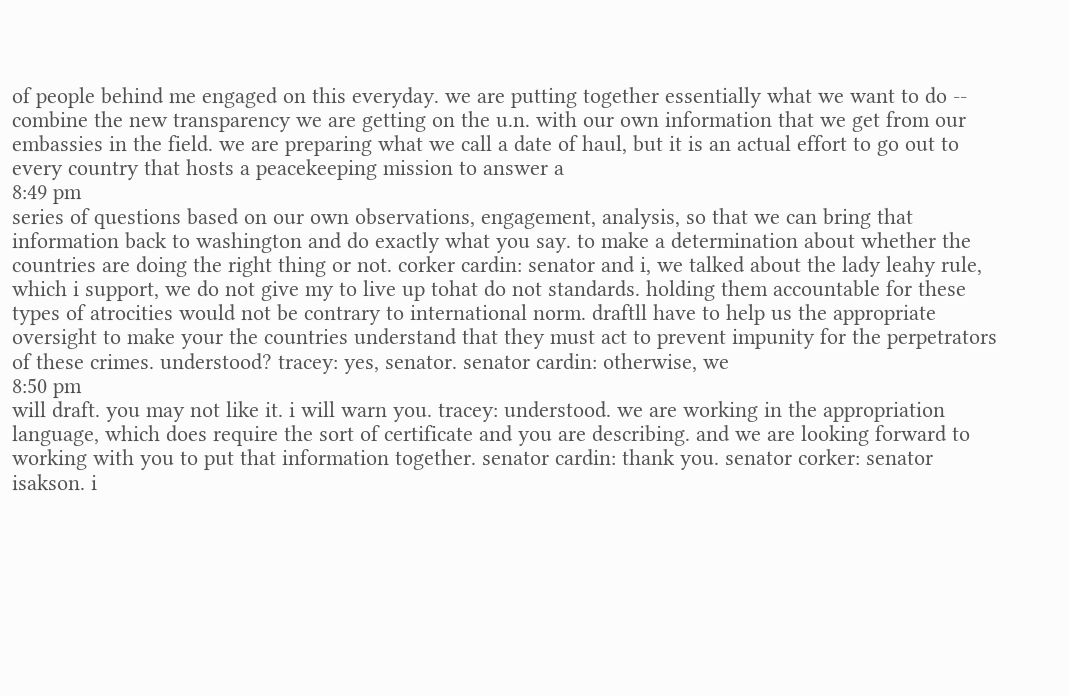of people behind me engaged on this everyday. we are putting together essentially what we want to do -- combine the new transparency we are getting on the u.n. with our own information that we get from our embassies in the field. we are preparing what we call a date of haul, but it is an actual effort to go out to every country that hosts a peacekeeping mission to answer a
8:49 pm
series of questions based on our own observations, engagement, analysis, so that we can bring that information back to washington and do exactly what you say. to make a determination about whether the countries are doing the right thing or not. corker cardin: senator and i, we talked about the lady leahy rule, which i support, we do not give my to live up tohat do not standards. holding them accountable for these types of atrocities would not be contrary to international norm. draftll have to help us the appropriate oversight to make your the countries understand that they must act to prevent impunity for the perpetrators of these crimes. understood? tracey: yes, senator. senator cardin: otherwise, we
8:50 pm
will draft. you may not like it. i will warn you. tracey: understood. we are working in the appropriation language, which does require the sort of certificate and you are describing. and we are looking forward to working with you to put that information together. senator cardin: thank you. senator corker: senator isakson. i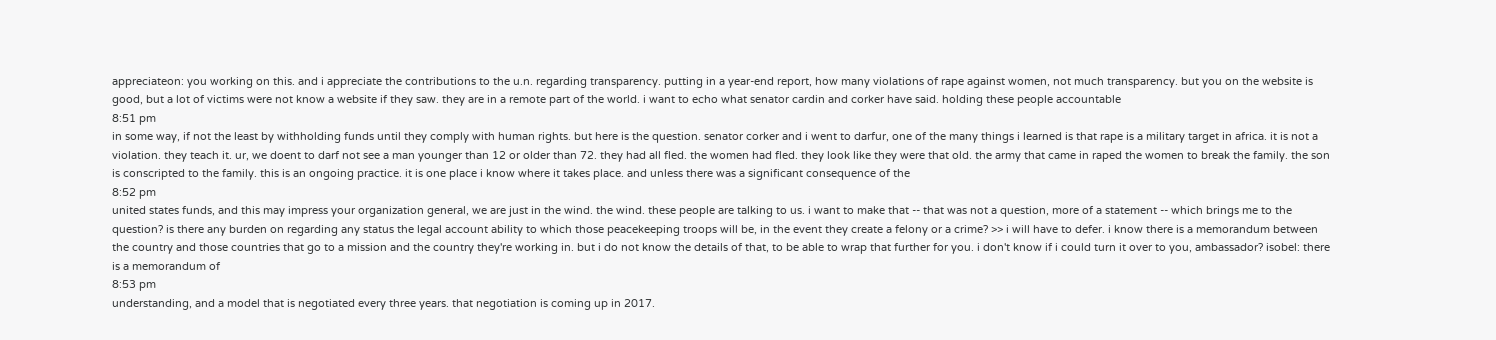appreciateon: you working on this. and i appreciate the contributions to the u.n. regarding transparency. putting in a year-end report, how many violations of rape against women, not much transparency. but you on the website is good, but a lot of victims were not know a website if they saw. they are in a remote part of the world. i want to echo what senator cardin and corker have said. holding these people accountable
8:51 pm
in some way, if not the least by withholding funds until they comply with human rights. but here is the question. senator corker and i went to darfur, one of the many things i learned is that rape is a military target in africa. it is not a violation. they teach it. ur, we doent to darf not see a man younger than 12 or older than 72. they had all fled. the women had fled. they look like they were that old. the army that came in raped the women to break the family. the son is conscripted to the family. this is an ongoing practice. it is one place i know where it takes place. and unless there was a significant consequence of the
8:52 pm
united states funds, and this may impress your organization general, we are just in the wind. the wind. these people are talking to us. i want to make that -- that was not a question, more of a statement -- which brings me to the question? is there any burden on regarding any status the legal account ability to which those peacekeeping troops will be, in the event they create a felony or a crime? >> i will have to defer. i know there is a memorandum between the country and those countries that go to a mission and the country they're working in. but i do not know the details of that, to be able to wrap that further for you. i don't know if i could turn it over to you, ambassador? isobel: there is a memorandum of
8:53 pm
understanding, and a model that is negotiated every three years. that negotiation is coming up in 2017.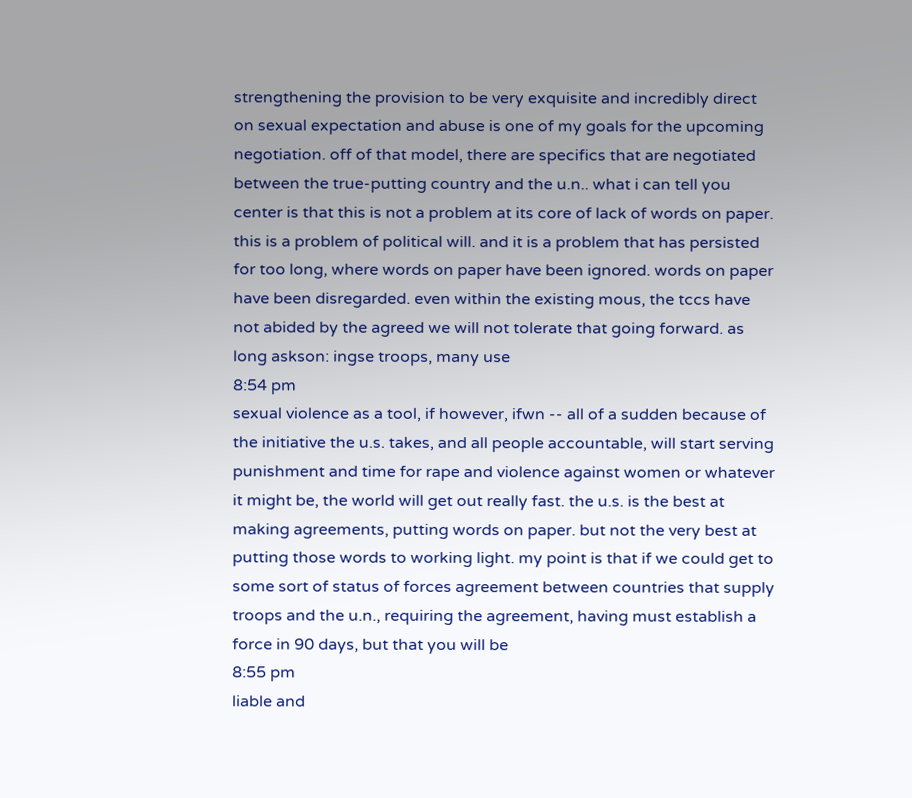strengthening the provision to be very exquisite and incredibly direct on sexual expectation and abuse is one of my goals for the upcoming negotiation. off of that model, there are specifics that are negotiated between the true-putting country and the u.n.. what i can tell you center is that this is not a problem at its core of lack of words on paper. this is a problem of political will. and it is a problem that has persisted for too long, where words on paper have been ignored. words on paper have been disregarded. even within the existing mous, the tccs have not abided by the agreed we will not tolerate that going forward. as long askson: ingse troops, many use
8:54 pm
sexual violence as a tool, if however, ifwn -- all of a sudden because of the initiative the u.s. takes, and all people accountable, will start serving punishment and time for rape and violence against women or whatever it might be, the world will get out really fast. the u.s. is the best at making agreements, putting words on paper. but not the very best at putting those words to working light. my point is that if we could get to some sort of status of forces agreement between countries that supply troops and the u.n., requiring the agreement, having must establish a force in 90 days, but that you will be
8:55 pm
liable and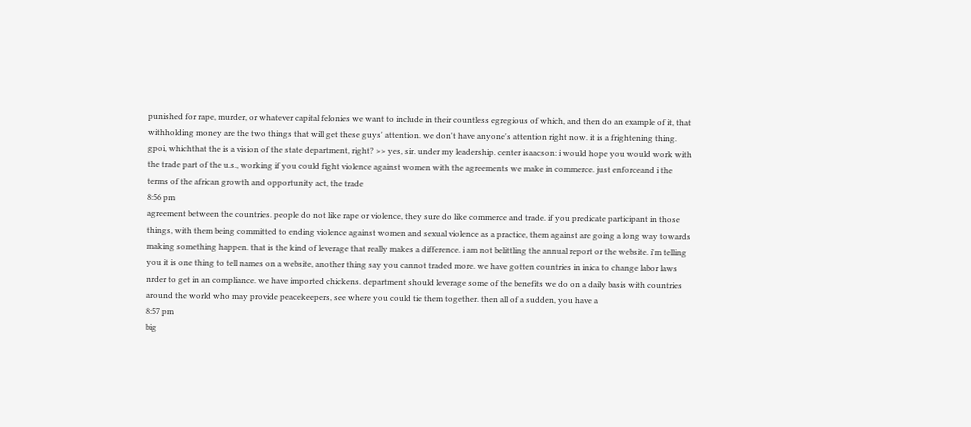punished for rape, murder, or whatever capital felonies we want to include in their countless egregious of which, and then do an example of it, that withholding money are the two things that will get these guys' attention. we don't have anyone's attention right now. it is a frightening thing. gpoi, whichthat the is a vision of the state department, right? >> yes, sir. under my leadership. center isaacson: i would hope you would work with the trade part of the u.s., working if you could fight violence against women with the agreements we make in commerce. just enforceand i the terms of the african growth and opportunity act, the trade
8:56 pm
agreement between the countries. people do not like rape or violence, they sure do like commerce and trade. if you predicate participant in those things, with them being committed to ending violence against women and sexual violence as a practice, them against are going a long way towards making something happen. that is the kind of leverage that really makes a difference. i am not belittling the annual report or the website. i'm telling you it is one thing to tell names on a website, another thing say you cannot traded more. we have gotten countries in inica to change labor laws nrder to get in an compliance. we have imported chickens. department should leverage some of the benefits we do on a daily basis with countries around the world who may provide peacekeepers, see where you could tie them together. then all of a sudden, you have a
8:57 pm
big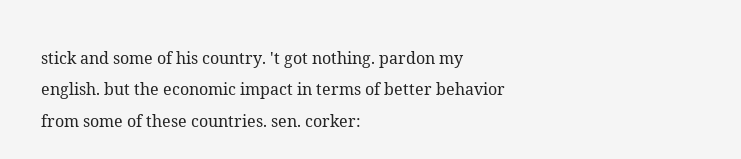stick and some of his country. 't got nothing. pardon my english. but the economic impact in terms of better behavior from some of these countries. sen. corker: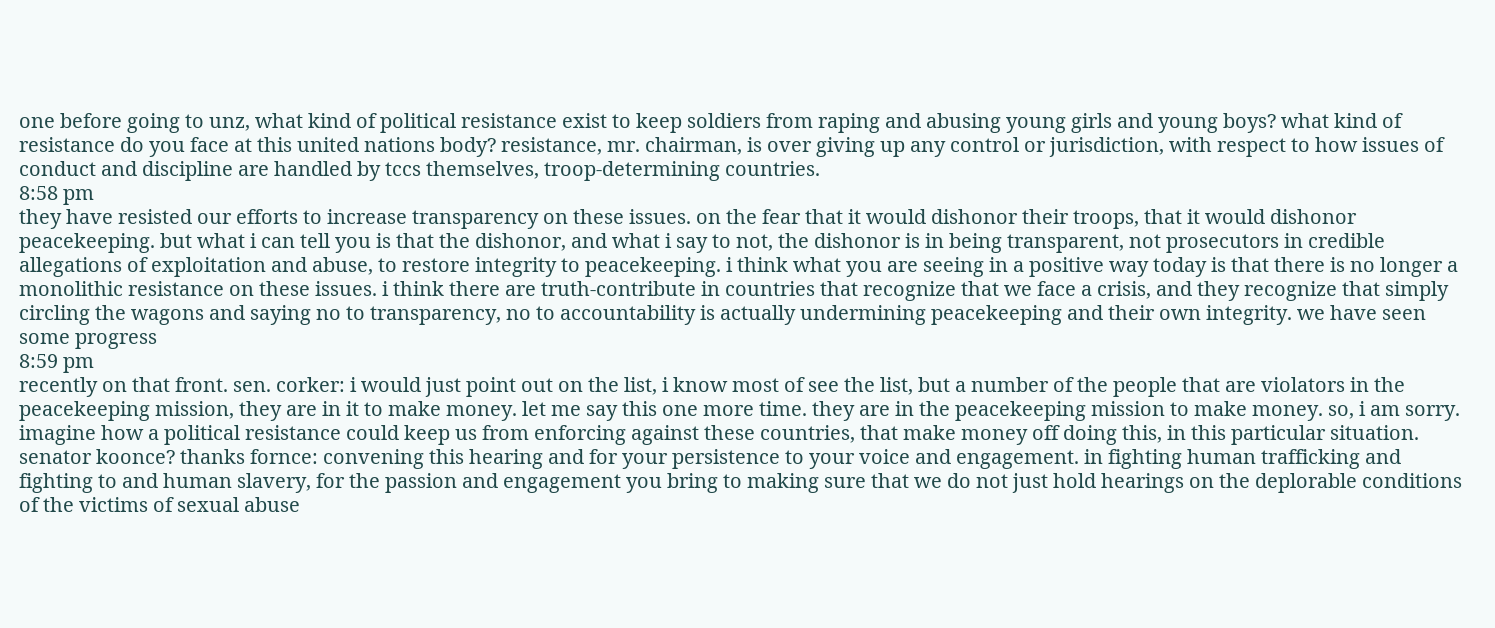one before going to unz, what kind of political resistance exist to keep soldiers from raping and abusing young girls and young boys? what kind of resistance do you face at this united nations body? resistance, mr. chairman, is over giving up any control or jurisdiction, with respect to how issues of conduct and discipline are handled by tccs themselves, troop-determining countries.
8:58 pm
they have resisted our efforts to increase transparency on these issues. on the fear that it would dishonor their troops, that it would dishonor peacekeeping. but what i can tell you is that the dishonor, and what i say to not, the dishonor is in being transparent, not prosecutors in credible allegations of exploitation and abuse, to restore integrity to peacekeeping. i think what you are seeing in a positive way today is that there is no longer a monolithic resistance on these issues. i think there are truth-contribute in countries that recognize that we face a crisis, and they recognize that simply circling the wagons and saying no to transparency, no to accountability is actually undermining peacekeeping and their own integrity. we have seen some progress
8:59 pm
recently on that front. sen. corker: i would just point out on the list, i know most of see the list, but a number of the people that are violators in the peacekeeping mission, they are in it to make money. let me say this one more time. they are in the peacekeeping mission to make money. so, i am sorry. imagine how a political resistance could keep us from enforcing against these countries, that make money off doing this, in this particular situation. senator koonce? thanks fornce: convening this hearing and for your persistence to your voice and engagement. in fighting human trafficking and fighting to and human slavery, for the passion and engagement you bring to making sure that we do not just hold hearings on the deplorable conditions of the victims of sexual abuse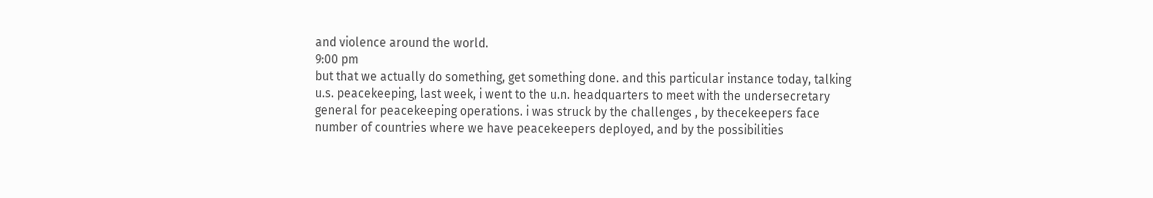and violence around the world.
9:00 pm
but that we actually do something, get something done. and this particular instance today, talking u.s. peacekeeping, last week, i went to the u.n. headquarters to meet with the undersecretary general for peacekeeping operations. i was struck by the challenges , by thecekeepers face number of countries where we have peacekeepers deployed, and by the possibilities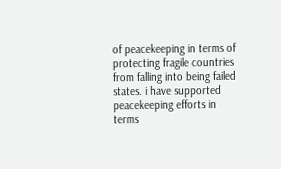of peacekeeping in terms of protecting fragile countries from falling into being failed states. i have supported peacekeeping efforts in terms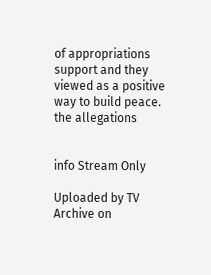of appropriations support and they viewed as a positive way to build peace. the allegations


info Stream Only

Uploaded by TV Archive on